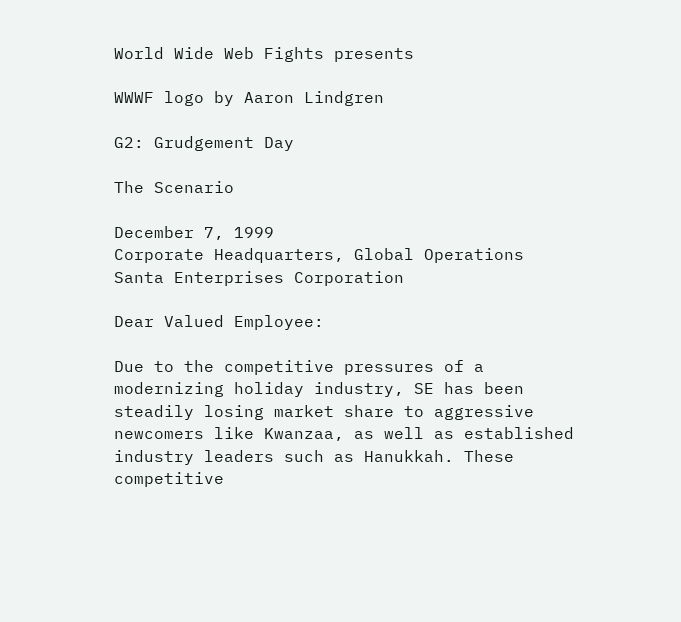World Wide Web Fights presents

WWWF logo by Aaron Lindgren

G2: Grudgement Day

The Scenario

December 7, 1999
Corporate Headquarters, Global Operations
Santa Enterprises Corporation

Dear Valued Employee:

Due to the competitive pressures of a modernizing holiday industry, SE has been steadily losing market share to aggressive newcomers like Kwanzaa, as well as established industry leaders such as Hanukkah. These competitive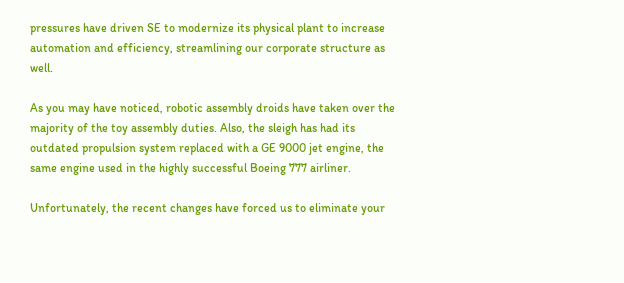pressures have driven SE to modernize its physical plant to increase automation and efficiency, streamlining our corporate structure as well.

As you may have noticed, robotic assembly droids have taken over the majority of the toy assembly duties. Also, the sleigh has had its outdated propulsion system replaced with a GE 9000 jet engine, the same engine used in the highly successful Boeing 777 airliner.

Unfortunately, the recent changes have forced us to eliminate your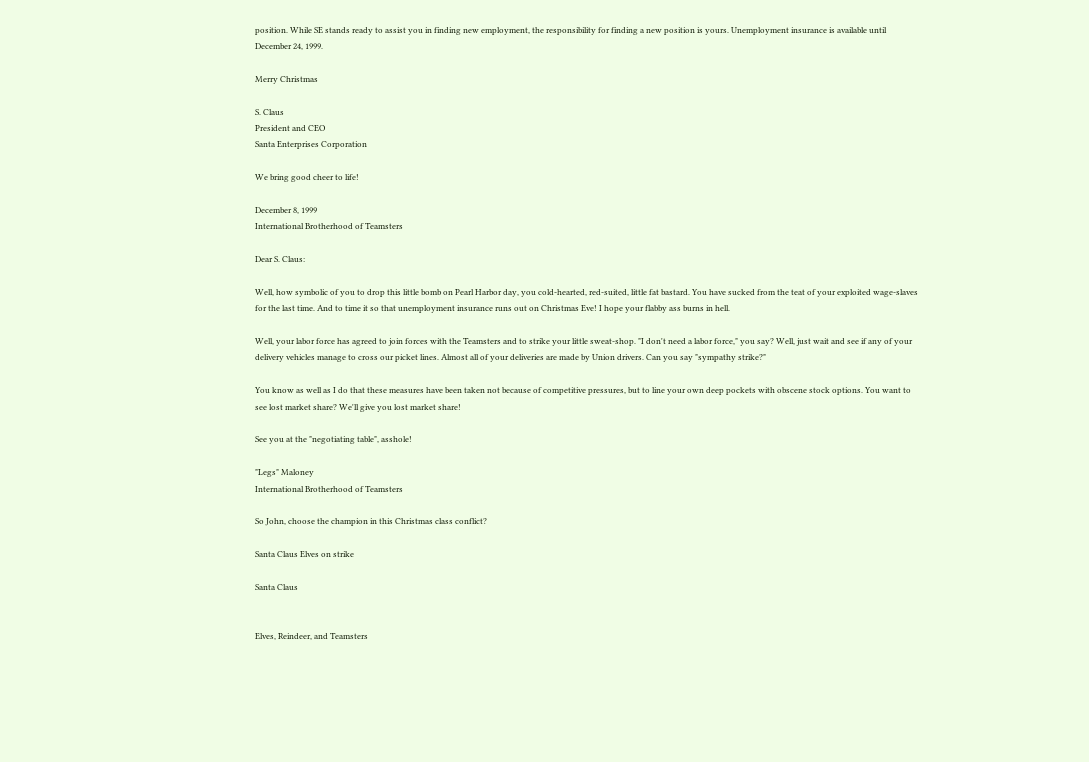position. While SE stands ready to assist you in finding new employment, the responsibility for finding a new position is yours. Unemployment insurance is available until December 24, 1999.

Merry Christmas

S. Claus
President and CEO
Santa Enterprises Corporation

We bring good cheer to life!

December 8, 1999
International Brotherhood of Teamsters

Dear S. Claus:

Well, how symbolic of you to drop this little bomb on Pearl Harbor day, you cold-hearted, red-suited, little fat bastard. You have sucked from the teat of your exploited wage-slaves for the last time. And to time it so that unemployment insurance runs out on Christmas Eve! I hope your flabby ass burns in hell.

Well, your labor force has agreed to join forces with the Teamsters and to strike your little sweat-shop. "I don't need a labor force," you say? Well, just wait and see if any of your delivery vehicles manage to cross our picket lines. Almost all of your deliveries are made by Union drivers. Can you say "sympathy strike?"

You know as well as I do that these measures have been taken not because of competitive pressures, but to line your own deep pockets with obscene stock options. You want to see lost market share? We'll give you lost market share!

See you at the "negotiating table", asshole!

"Legs" Maloney
International Brotherhood of Teamsters

So John, choose the champion in this Christmas class conflict?

Santa Claus Elves on strike

Santa Claus


Elves, Reindeer, and Teamsters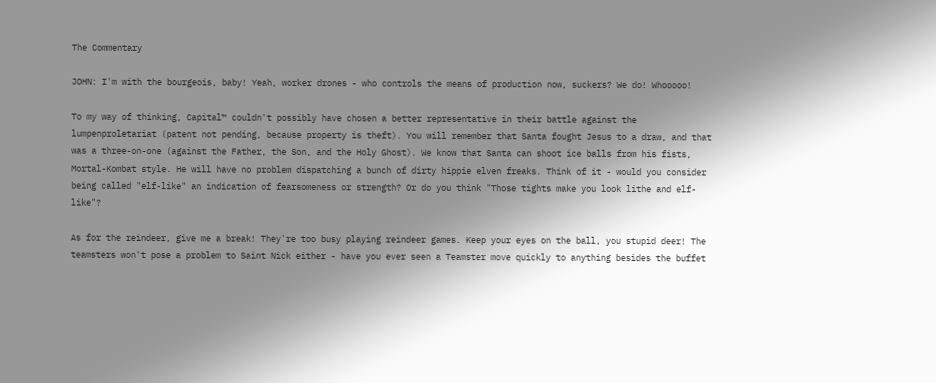The Commentary

JOHN: I'm with the bourgeois, baby! Yeah, worker drones - who controls the means of production now, suckers? We do! Whooooo!

To my way of thinking, Capital™ couldn't possibly have chosen a better representative in their battle against the lumpenproletariat (patent not pending, because property is theft). You will remember that Santa fought Jesus to a draw, and that was a three-on-one (against the Father, the Son, and the Holy Ghost). We know that Santa can shoot ice balls from his fists, Mortal-Kombat style. He will have no problem dispatching a bunch of dirty hippie elven freaks. Think of it - would you consider being called "elf-like" an indication of fearsomeness or strength? Or do you think "Those tights make you look lithe and elf-like"?

As for the reindeer, give me a break! They're too busy playing reindeer games. Keep your eyes on the ball, you stupid deer! The teamsters won't pose a problem to Saint Nick either - have you ever seen a Teamster move quickly to anything besides the buffet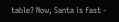table? Now, Santa is fast -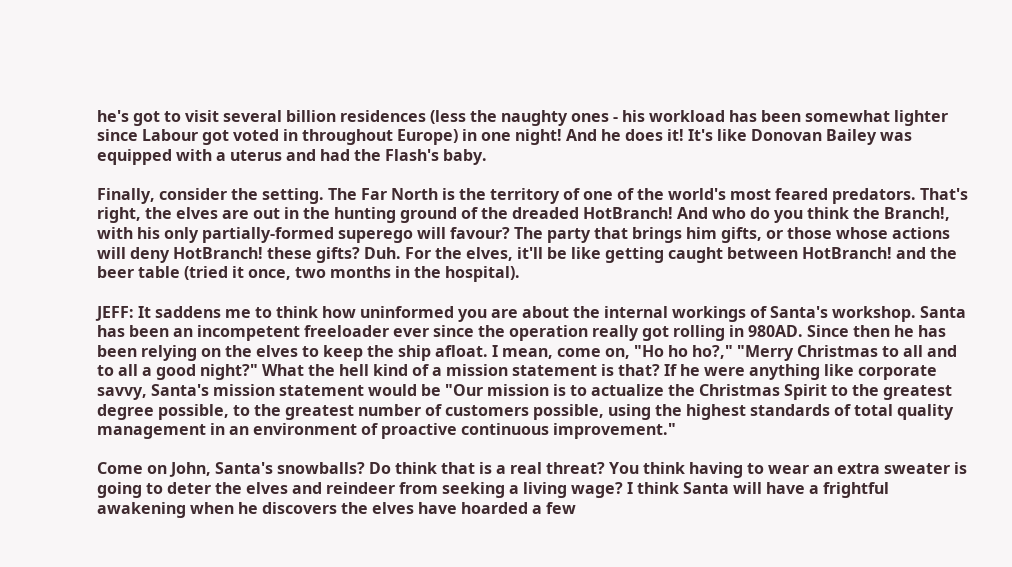he's got to visit several billion residences (less the naughty ones - his workload has been somewhat lighter since Labour got voted in throughout Europe) in one night! And he does it! It's like Donovan Bailey was equipped with a uterus and had the Flash's baby.

Finally, consider the setting. The Far North is the territory of one of the world's most feared predators. That's right, the elves are out in the hunting ground of the dreaded HotBranch! And who do you think the Branch!, with his only partially-formed superego will favour? The party that brings him gifts, or those whose actions will deny HotBranch! these gifts? Duh. For the elves, it'll be like getting caught between HotBranch! and the beer table (tried it once, two months in the hospital).

JEFF: It saddens me to think how uninformed you are about the internal workings of Santa's workshop. Santa has been an incompetent freeloader ever since the operation really got rolling in 980AD. Since then he has been relying on the elves to keep the ship afloat. I mean, come on, "Ho ho ho?," "Merry Christmas to all and to all a good night?" What the hell kind of a mission statement is that? If he were anything like corporate savvy, Santa's mission statement would be "Our mission is to actualize the Christmas Spirit to the greatest degree possible, to the greatest number of customers possible, using the highest standards of total quality management in an environment of proactive continuous improvement."

Come on John, Santa's snowballs? Do think that is a real threat? You think having to wear an extra sweater is going to deter the elves and reindeer from seeking a living wage? I think Santa will have a frightful awakening when he discovers the elves have hoarded a few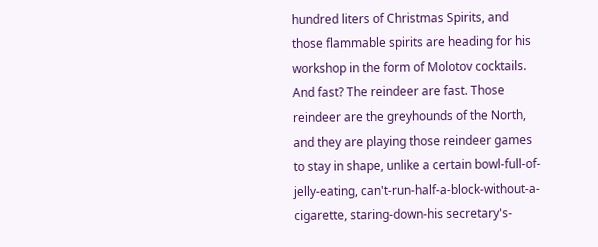hundred liters of Christmas Spirits, and those flammable spirits are heading for his workshop in the form of Molotov cocktails. And fast? The reindeer are fast. Those reindeer are the greyhounds of the North, and they are playing those reindeer games to stay in shape, unlike a certain bowl-full-of-jelly-eating, can't-run-half-a-block-without-a-cigarette, staring-down-his secretary's-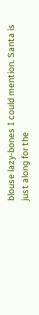blouse lazy-bones I could mention. Santa is just along for the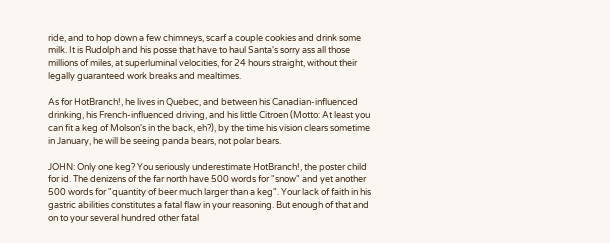ride, and to hop down a few chimneys, scarf a couple cookies and drink some milk. It is Rudolph and his posse that have to haul Santa's sorry ass all those millions of miles, at superluminal velocities, for 24 hours straight, without their legally guaranteed work breaks and mealtimes.

As for HotBranch!, he lives in Quebec, and between his Canadian-influenced drinking, his French-influenced driving, and his little Citroen (Motto: At least you can fit a keg of Molson's in the back, eh?), by the time his vision clears sometime in January, he will be seeing panda bears, not polar bears.

JOHN: Only one keg? You seriously underestimate HotBranch!, the poster child for id. The denizens of the far north have 500 words for "snow" and yet another 500 words for "quantity of beer much larger than a keg". Your lack of faith in his gastric abilities constitutes a fatal flaw in your reasoning. But enough of that and on to your several hundred other fatal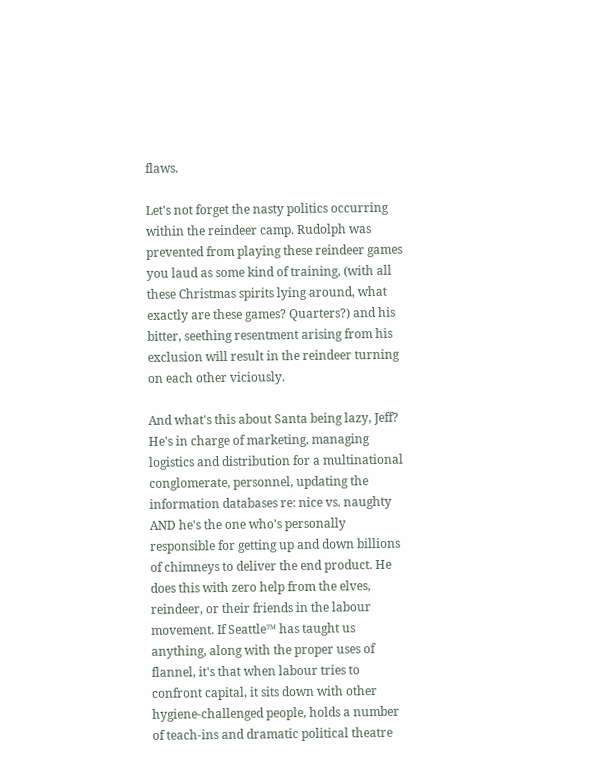flaws.

Let's not forget the nasty politics occurring within the reindeer camp. Rudolph was prevented from playing these reindeer games you laud as some kind of training, (with all these Christmas spirits lying around, what exactly are these games? Quarters?) and his bitter, seething resentment arising from his exclusion will result in the reindeer turning on each other viciously.

And what's this about Santa being lazy, Jeff? He's in charge of marketing, managing logistics and distribution for a multinational conglomerate, personnel, updating the information databases re: nice vs. naughty AND he's the one who's personally responsible for getting up and down billions of chimneys to deliver the end product. He does this with zero help from the elves, reindeer, or their friends in the labour movement. If Seattle™ has taught us anything, along with the proper uses of flannel, it's that when labour tries to confront capital, it sits down with other hygiene-challenged people, holds a number of teach-ins and dramatic political theatre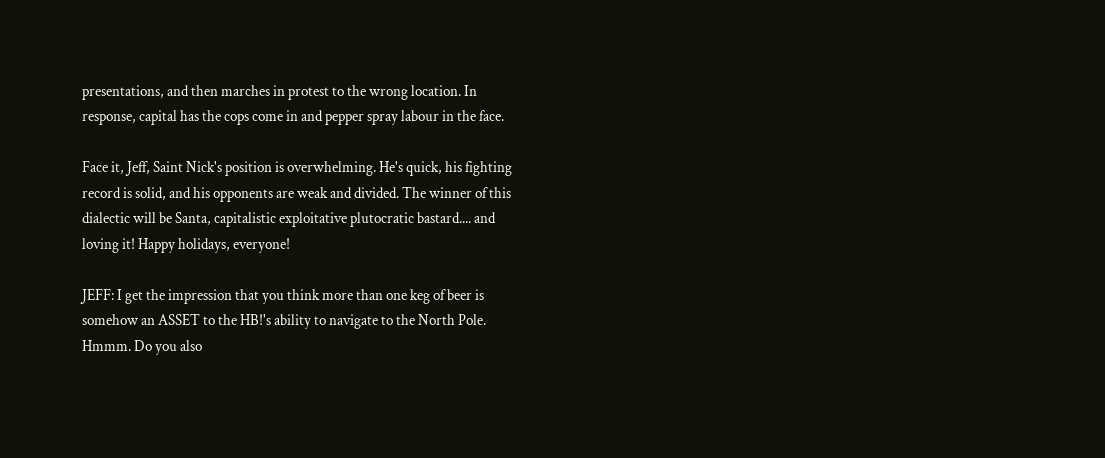presentations, and then marches in protest to the wrong location. In response, capital has the cops come in and pepper spray labour in the face.

Face it, Jeff, Saint Nick's position is overwhelming. He's quick, his fighting record is solid, and his opponents are weak and divided. The winner of this dialectic will be Santa, capitalistic exploitative plutocratic bastard.... and loving it! Happy holidays, everyone!

JEFF: I get the impression that you think more than one keg of beer is somehow an ASSET to the HB!'s ability to navigate to the North Pole. Hmmm. Do you also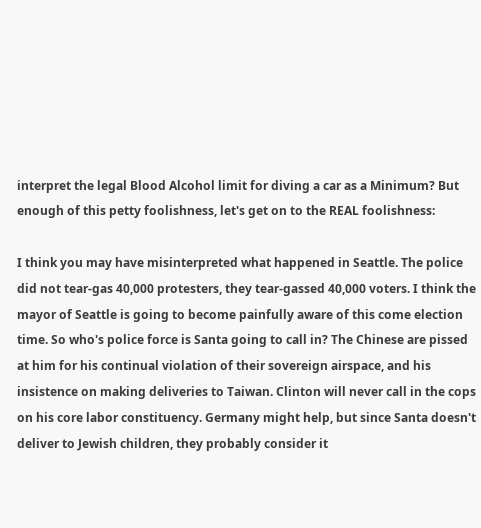interpret the legal Blood Alcohol limit for diving a car as a Minimum? But enough of this petty foolishness, let's get on to the REAL foolishness:

I think you may have misinterpreted what happened in Seattle. The police did not tear-gas 40,000 protesters, they tear-gassed 40,000 voters. I think the mayor of Seattle is going to become painfully aware of this come election time. So who's police force is Santa going to call in? The Chinese are pissed at him for his continual violation of their sovereign airspace, and his insistence on making deliveries to Taiwan. Clinton will never call in the cops on his core labor constituency. Germany might help, but since Santa doesn't deliver to Jewish children, they probably consider it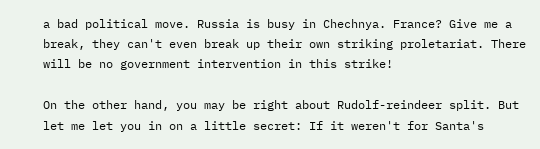a bad political move. Russia is busy in Chechnya. France? Give me a break, they can't even break up their own striking proletariat. There will be no government intervention in this strike!

On the other hand, you may be right about Rudolf-reindeer split. But let me let you in on a little secret: If it weren't for Santa's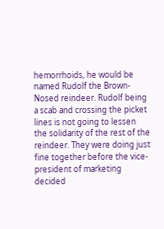hemorrhoids, he would be named Rudolf the Brown-Nosed reindeer. Rudolf being a scab and crossing the picket lines is not going to lessen the solidarity of the rest of the reindeer. They were doing just fine together before the vice-president of marketing decided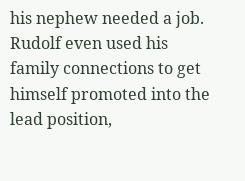his nephew needed a job. Rudolf even used his family connections to get himself promoted into the lead position,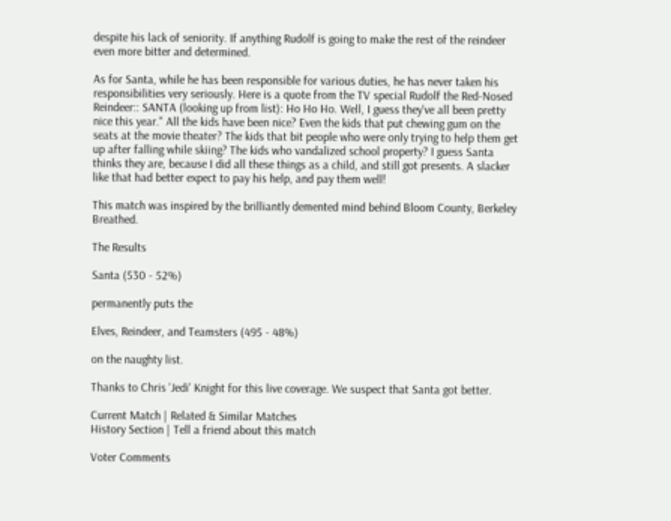despite his lack of seniority. If anything Rudolf is going to make the rest of the reindeer even more bitter and determined.

As for Santa, while he has been responsible for various duties, he has never taken his responsibilities very seriously. Here is a quote from the TV special Rudolf the Red-Nosed Reindeer:: SANTA (looking up from list): Ho Ho Ho. Well, I guess they've all been pretty nice this year." All the kids have been nice? Even the kids that put chewing gum on the seats at the movie theater? The kids that bit people who were only trying to help them get up after falling while skiing? The kids who vandalized school property? I guess Santa thinks they are, because I did all these things as a child, and still got presents. A slacker like that had better expect to pay his help, and pay them well!

This match was inspired by the brilliantly demented mind behind Bloom County, Berkeley Breathed.

The Results

Santa (530 - 52%)

permanently puts the

Elves, Reindeer, and Teamsters (495 - 48%)

on the naughty list.

Thanks to Chris 'Jedi' Knight for this live coverage. We suspect that Santa got better.

Current Match | Related & Similar Matches
History Section | Tell a friend about this match

Voter Comments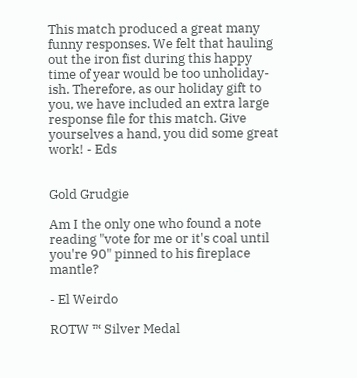This match produced a great many funny responses. We felt that hauling out the iron fist during this happy time of year would be too unholiday-ish. Therefore, as our holiday gift to you, we have included an extra large response file for this match. Give yourselves a hand, you did some great work! - Eds


Gold Grudgie

Am I the only one who found a note reading "vote for me or it's coal until you're 90" pinned to his fireplace mantle?

- El Weirdo

ROTW ™ Silver Medal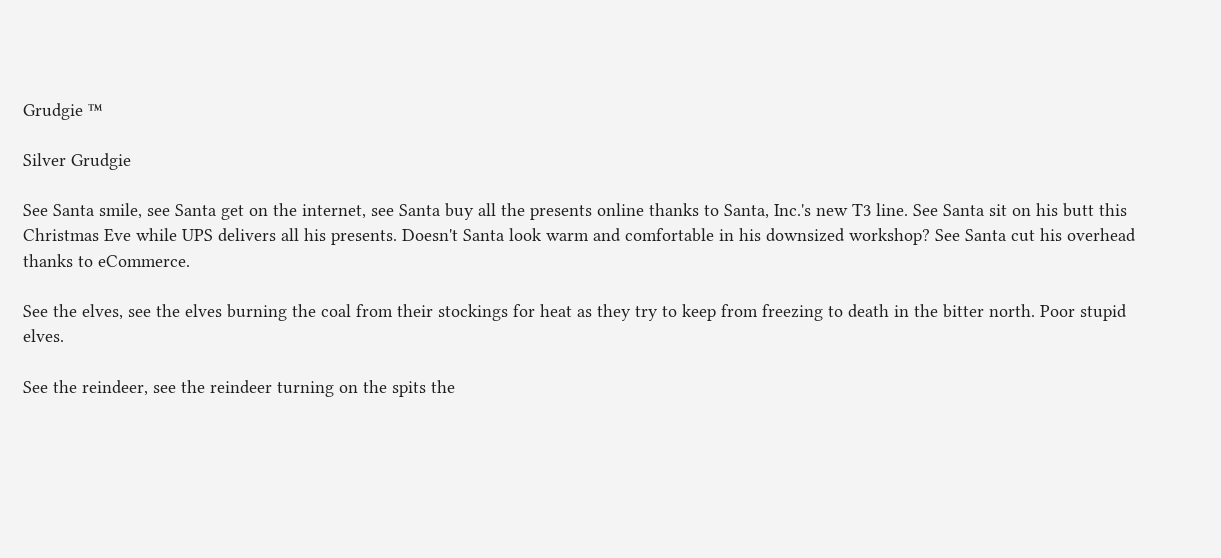Grudgie ™

Silver Grudgie

See Santa smile, see Santa get on the internet, see Santa buy all the presents online thanks to Santa, Inc.'s new T3 line. See Santa sit on his butt this Christmas Eve while UPS delivers all his presents. Doesn't Santa look warm and comfortable in his downsized workshop? See Santa cut his overhead thanks to eCommerce.

See the elves, see the elves burning the coal from their stockings for heat as they try to keep from freezing to death in the bitter north. Poor stupid elves.

See the reindeer, see the reindeer turning on the spits the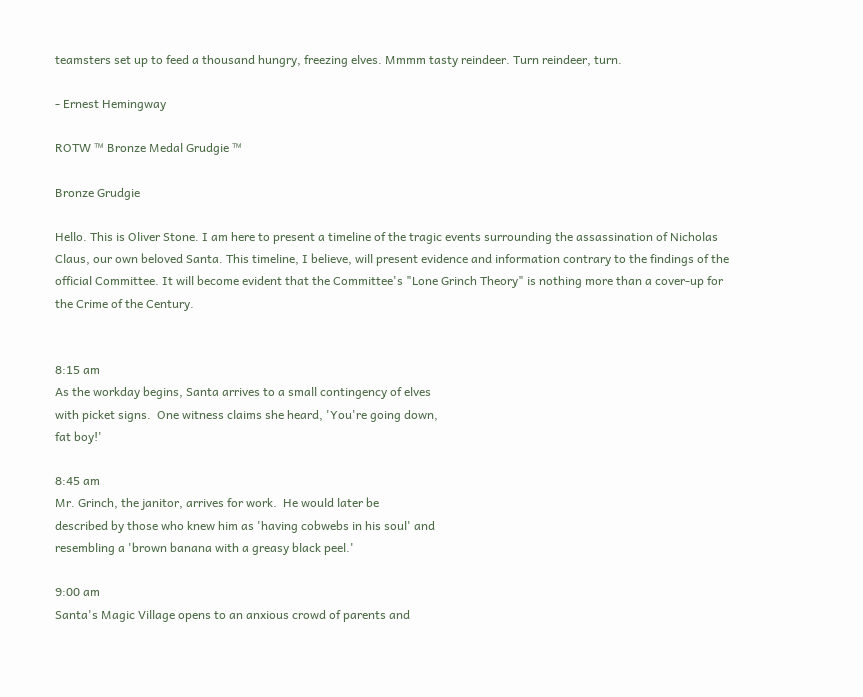teamsters set up to feed a thousand hungry, freezing elves. Mmmm tasty reindeer. Turn reindeer, turn.

- Ernest Hemingway

ROTW ™ Bronze Medal Grudgie ™

Bronze Grudgie

Hello. This is Oliver Stone. I am here to present a timeline of the tragic events surrounding the assassination of Nicholas Claus, our own beloved Santa. This timeline, I believe, will present evidence and information contrary to the findings of the official Committee. It will become evident that the Committee's "Lone Grinch Theory" is nothing more than a cover-up for the Crime of the Century.


8:15 am
As the workday begins, Santa arrives to a small contingency of elves
with picket signs.  One witness claims she heard, 'You're going down,
fat boy!'

8:45 am
Mr. Grinch, the janitor, arrives for work.  He would later be
described by those who knew him as 'having cobwebs in his soul' and
resembling a 'brown banana with a greasy black peel.'

9:00 am
Santa's Magic Village opens to an anxious crowd of parents and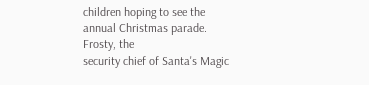children hoping to see the annual Christmas parade.  Frosty, the
security chief of Santa's Magic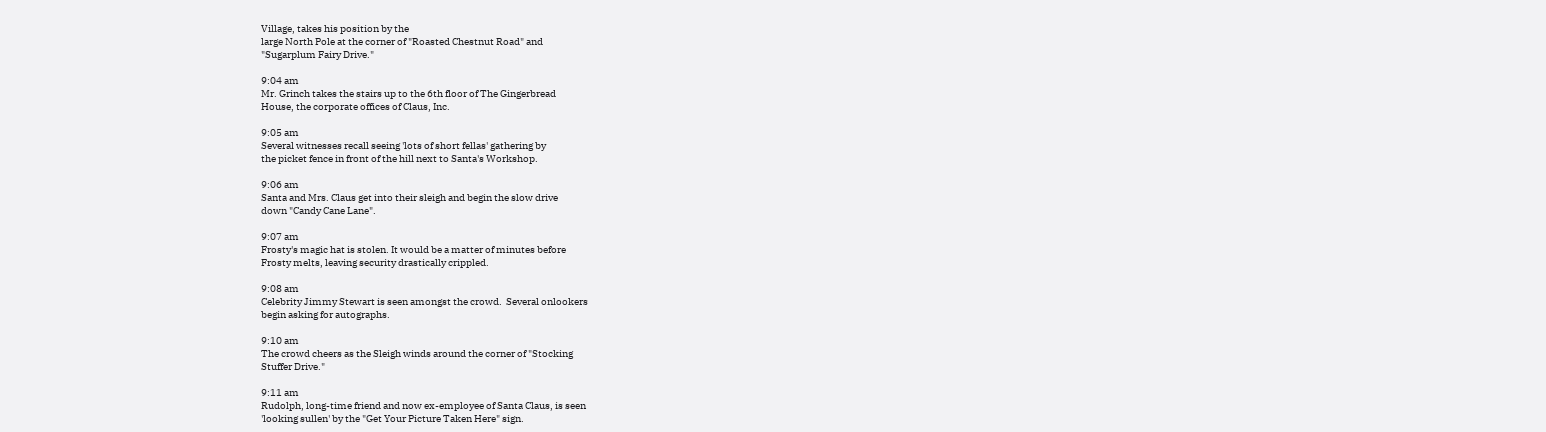Village, takes his position by the
large North Pole at the corner of "Roasted Chestnut Road" and
"Sugarplum Fairy Drive."

9:04 am
Mr. Grinch takes the stairs up to the 6th floor of The Gingerbread
House, the corporate offices of Claus, Inc.

9:05 am
Several witnesses recall seeing 'lots of short fellas' gathering by
the picket fence in front of the hill next to Santa's Workshop.

9:06 am
Santa and Mrs. Claus get into their sleigh and begin the slow drive
down "Candy Cane Lane".

9:07 am
Frosty's magic hat is stolen. It would be a matter of minutes before
Frosty melts, leaving security drastically crippled.

9:08 am
Celebrity Jimmy Stewart is seen amongst the crowd.  Several onlookers
begin asking for autographs.

9:10 am
The crowd cheers as the Sleigh winds around the corner of "Stocking
Stuffer Drive."

9:11 am
Rudolph, long-time friend and now ex-employee of Santa Claus, is seen
'looking sullen' by the "Get Your Picture Taken Here" sign.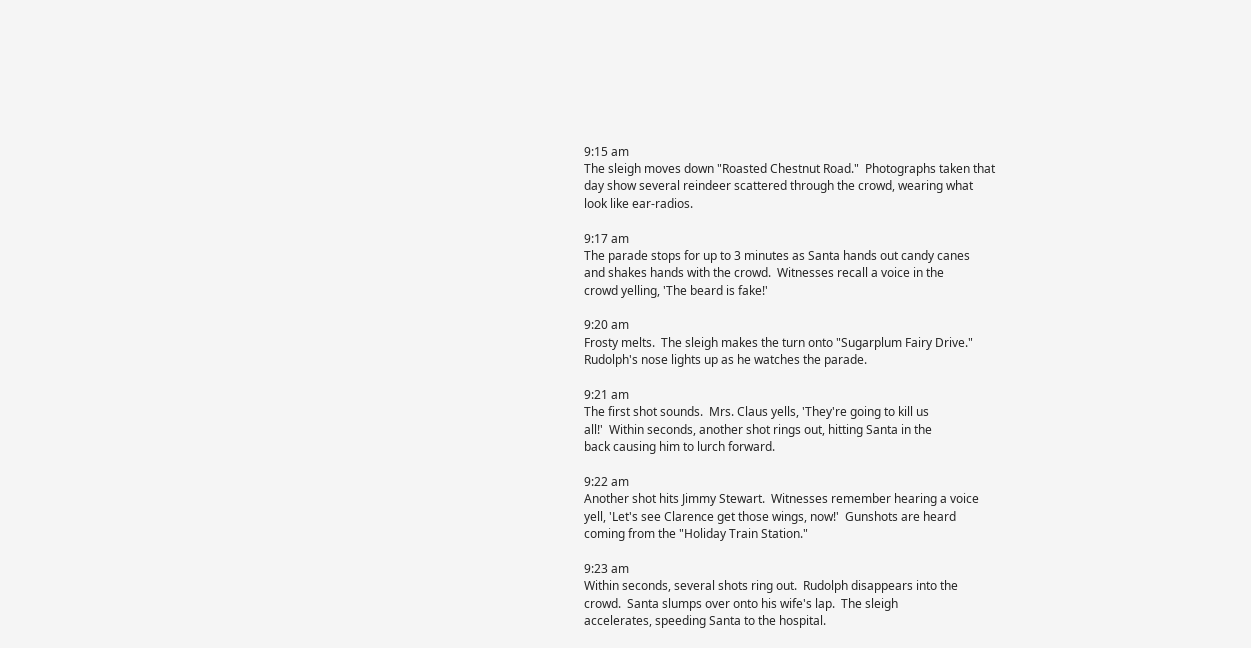9:15 am
The sleigh moves down "Roasted Chestnut Road."  Photographs taken that
day show several reindeer scattered through the crowd, wearing what
look like ear-radios.

9:17 am
The parade stops for up to 3 minutes as Santa hands out candy canes
and shakes hands with the crowd.  Witnesses recall a voice in the
crowd yelling, 'The beard is fake!'

9:20 am
Frosty melts.  The sleigh makes the turn onto "Sugarplum Fairy Drive."
Rudolph's nose lights up as he watches the parade.

9:21 am
The first shot sounds.  Mrs. Claus yells, 'They're going to kill us
all!'  Within seconds, another shot rings out, hitting Santa in the
back causing him to lurch forward.

9:22 am
Another shot hits Jimmy Stewart.  Witnesses remember hearing a voice
yell, 'Let's see Clarence get those wings, now!'  Gunshots are heard
coming from the "Holiday Train Station."

9:23 am
Within seconds, several shots ring out.  Rudolph disappears into the
crowd.  Santa slumps over onto his wife's lap.  The sleigh
accelerates, speeding Santa to the hospital.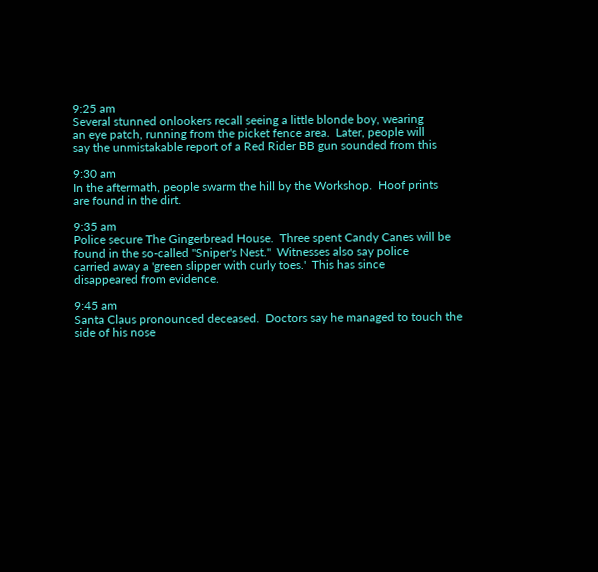9:25 am
Several stunned onlookers recall seeing a little blonde boy, wearing
an eye patch, running from the picket fence area.  Later, people will
say the unmistakable report of a Red Rider BB gun sounded from this

9:30 am
In the aftermath, people swarm the hill by the Workshop.  Hoof prints
are found in the dirt.

9:35 am
Police secure The Gingerbread House.  Three spent Candy Canes will be
found in the so-called "Sniper's Nest."  Witnesses also say police
carried away a 'green slipper with curly toes.'  This has since
disappeared from evidence.

9:45 am
Santa Claus pronounced deceased.  Doctors say he managed to touch the
side of his nose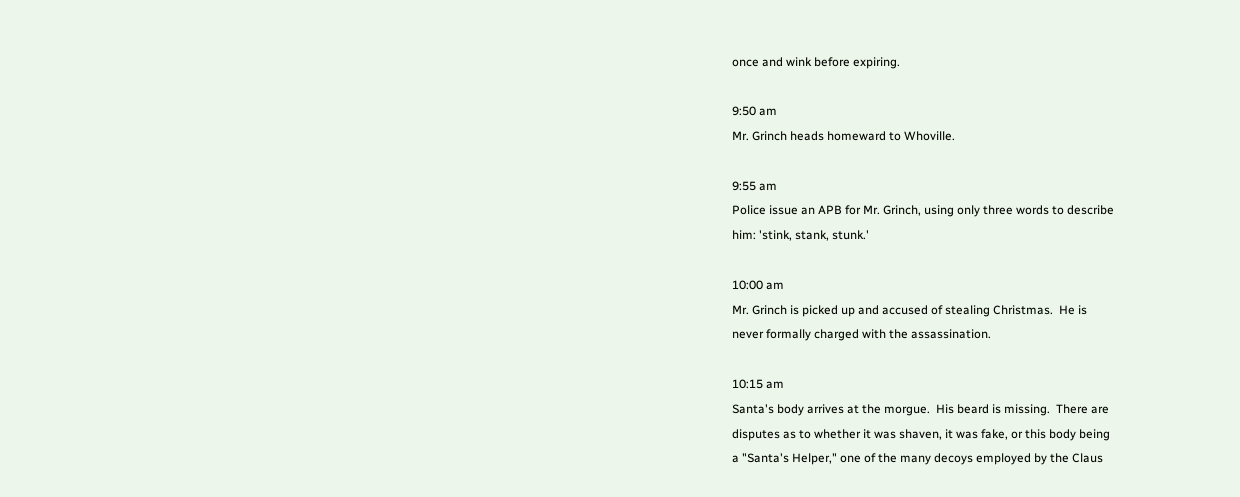once and wink before expiring.

9:50 am
Mr. Grinch heads homeward to Whoville.

9:55 am
Police issue an APB for Mr. Grinch, using only three words to describe
him: 'stink, stank, stunk.'

10:00 am
Mr. Grinch is picked up and accused of stealing Christmas.  He is
never formally charged with the assassination.

10:15 am
Santa's body arrives at the morgue.  His beard is missing.  There are
disputes as to whether it was shaven, it was fake, or this body being
a "Santa's Helper," one of the many decoys employed by the Claus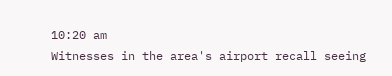10:20 am
Witnesses in the area's airport recall seeing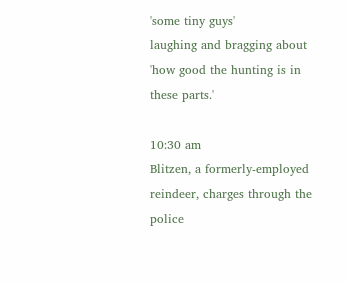'some tiny guys'
laughing and bragging about 'how good the hunting is in these parts.'

10:30 am
Blitzen, a formerly-employed reindeer, charges through the police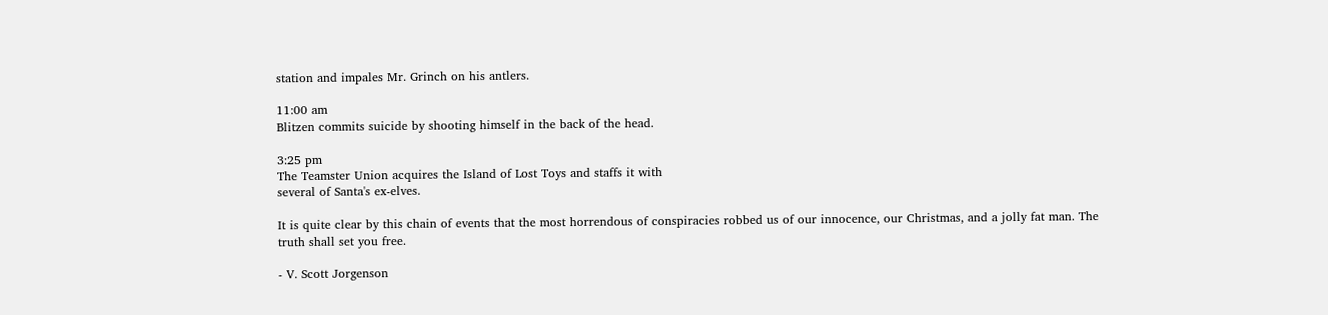station and impales Mr. Grinch on his antlers.

11:00 am
Blitzen commits suicide by shooting himself in the back of the head.

3:25 pm
The Teamster Union acquires the Island of Lost Toys and staffs it with
several of Santa's ex-elves.

It is quite clear by this chain of events that the most horrendous of conspiracies robbed us of our innocence, our Christmas, and a jolly fat man. The truth shall set you free.

- V. Scott Jorgenson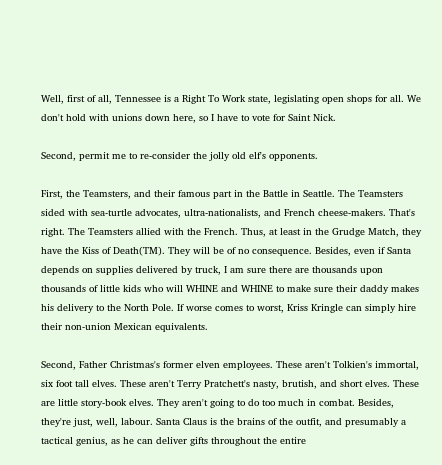Well, first of all, Tennessee is a Right To Work state, legislating open shops for all. We don't hold with unions down here, so I have to vote for Saint Nick.

Second, permit me to re-consider the jolly old elf's opponents.

First, the Teamsters, and their famous part in the Battle in Seattle. The Teamsters sided with sea-turtle advocates, ultra-nationalists, and French cheese-makers. That's right. The Teamsters allied with the French. Thus, at least in the Grudge Match, they have the Kiss of Death(TM). They will be of no consequence. Besides, even if Santa depends on supplies delivered by truck, I am sure there are thousands upon thousands of little kids who will WHINE and WHINE to make sure their daddy makes his delivery to the North Pole. If worse comes to worst, Kriss Kringle can simply hire their non-union Mexican equivalents.

Second, Father Christmas's former elven employees. These aren't Tolkien's immortal, six foot tall elves. These aren't Terry Pratchett's nasty, brutish, and short elves. These are little story-book elves. They aren't going to do too much in combat. Besides, they're just, well, labour. Santa Claus is the brains of the outfit, and presumably a tactical genius, as he can deliver gifts throughout the entire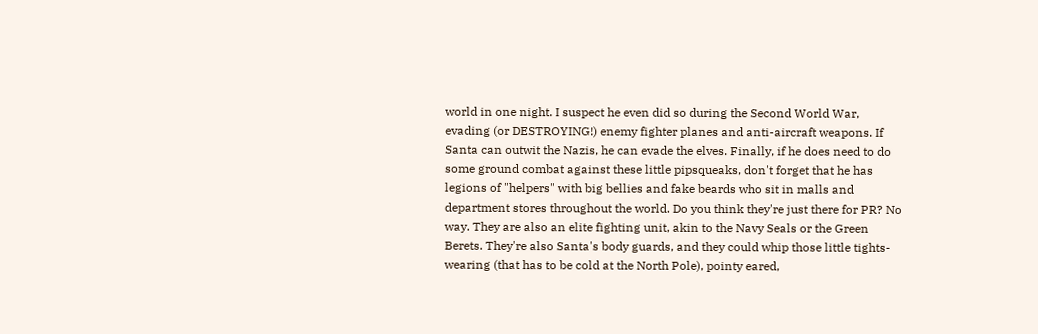world in one night. I suspect he even did so during the Second World War, evading (or DESTROYING!) enemy fighter planes and anti-aircraft weapons. If Santa can outwit the Nazis, he can evade the elves. Finally, if he does need to do some ground combat against these little pipsqueaks, don't forget that he has legions of "helpers" with big bellies and fake beards who sit in malls and department stores throughout the world. Do you think they're just there for PR? No way. They are also an elite fighting unit, akin to the Navy Seals or the Green Berets. They're also Santa's body guards, and they could whip those little tights-wearing (that has to be cold at the North Pole), pointy eared,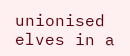unionised elves in a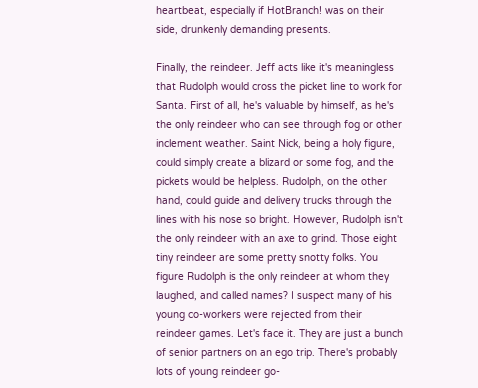heartbeat, especially if HotBranch! was on their side, drunkenly demanding presents.

Finally, the reindeer. Jeff acts like it's meaningless that Rudolph would cross the picket line to work for Santa. First of all, he's valuable by himself, as he's the only reindeer who can see through fog or other inclement weather. Saint Nick, being a holy figure, could simply create a blizard or some fog, and the pickets would be helpless. Rudolph, on the other hand, could guide and delivery trucks through the lines with his nose so bright. However, Rudolph isn't the only reindeer with an axe to grind. Those eight tiny reindeer are some pretty snotty folks. You figure Rudolph is the only reindeer at whom they laughed, and called names? I suspect many of his young co-workers were rejected from their reindeer games. Let's face it. They are just a bunch of senior partners on an ego trip. There's probably lots of young reindeer go-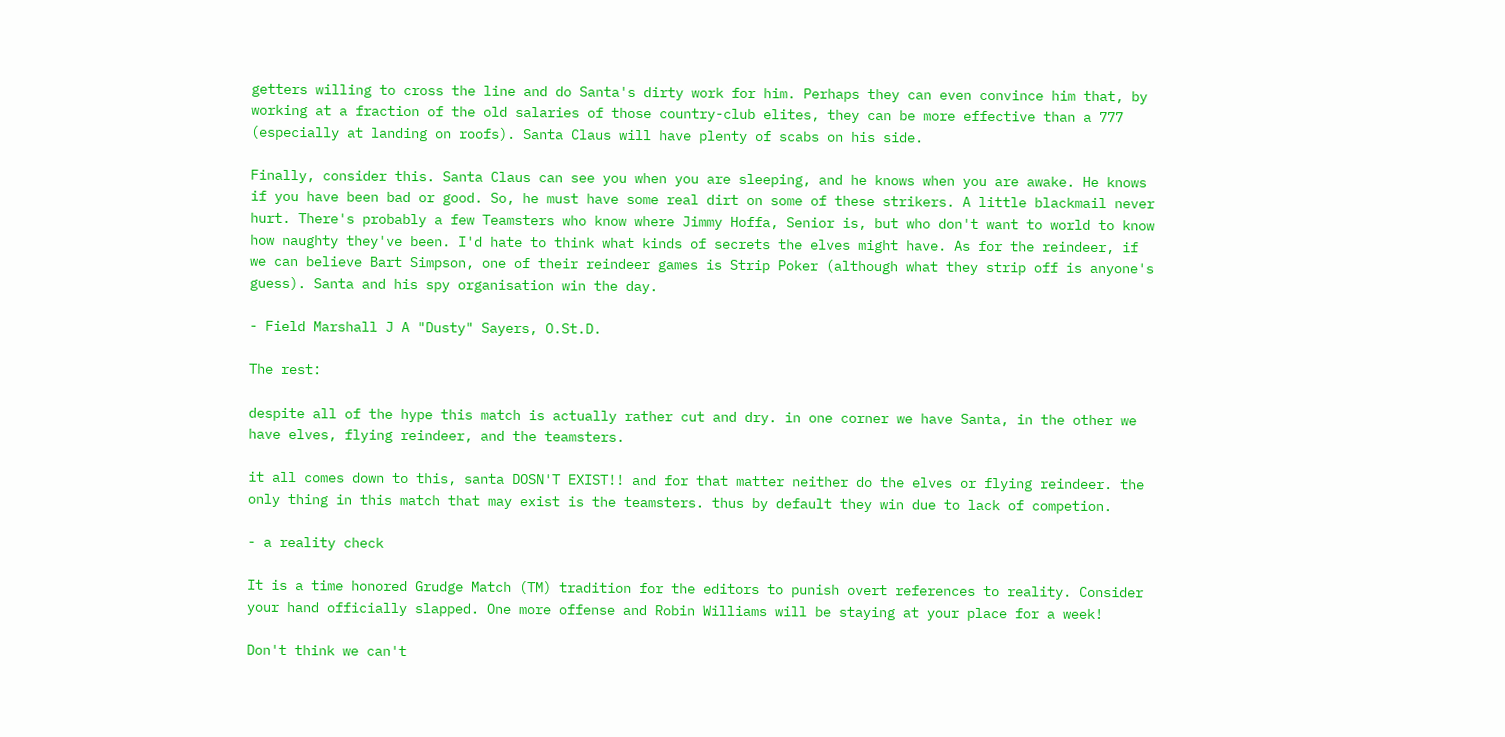getters willing to cross the line and do Santa's dirty work for him. Perhaps they can even convince him that, by working at a fraction of the old salaries of those country-club elites, they can be more effective than a 777 (especially at landing on roofs). Santa Claus will have plenty of scabs on his side.

Finally, consider this. Santa Claus can see you when you are sleeping, and he knows when you are awake. He knows if you have been bad or good. So, he must have some real dirt on some of these strikers. A little blackmail never hurt. There's probably a few Teamsters who know where Jimmy Hoffa, Senior is, but who don't want to world to know how naughty they've been. I'd hate to think what kinds of secrets the elves might have. As for the reindeer, if we can believe Bart Simpson, one of their reindeer games is Strip Poker (although what they strip off is anyone's guess). Santa and his spy organisation win the day.

- Field Marshall J A "Dusty" Sayers, O.St.D.

The rest:

despite all of the hype this match is actually rather cut and dry. in one corner we have Santa, in the other we have elves, flying reindeer, and the teamsters.

it all comes down to this, santa DOSN'T EXIST!! and for that matter neither do the elves or flying reindeer. the only thing in this match that may exist is the teamsters. thus by default they win due to lack of competion.

- a reality check

It is a time honored Grudge Match (TM) tradition for the editors to punish overt references to reality. Consider your hand officially slapped. One more offense and Robin Williams will be staying at your place for a week!

Don't think we can't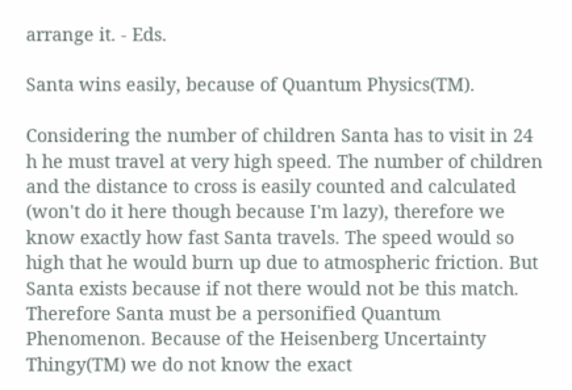arrange it. - Eds.

Santa wins easily, because of Quantum Physics(TM).

Considering the number of children Santa has to visit in 24 h he must travel at very high speed. The number of children and the distance to cross is easily counted and calculated (won't do it here though because I'm lazy), therefore we know exactly how fast Santa travels. The speed would so high that he would burn up due to atmospheric friction. But Santa exists because if not there would not be this match. Therefore Santa must be a personified Quantum Phenomenon. Because of the Heisenberg Uncertainty Thingy(TM) we do not know the exact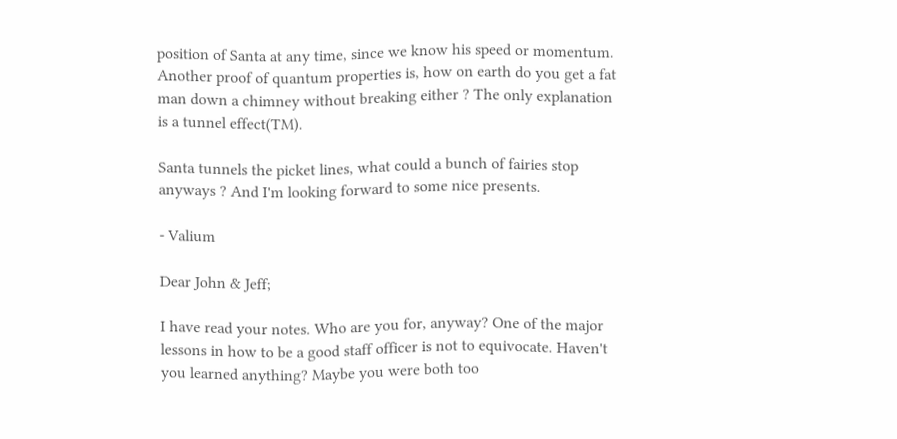position of Santa at any time, since we know his speed or momentum. Another proof of quantum properties is, how on earth do you get a fat man down a chimney without breaking either ? The only explanation is a tunnel effect(TM).

Santa tunnels the picket lines, what could a bunch of fairies stop anyways ? And I'm looking forward to some nice presents.

- Valium

Dear John & Jeff;

I have read your notes. Who are you for, anyway? One of the major lessons in how to be a good staff officer is not to equivocate. Haven't you learned anything? Maybe you were both too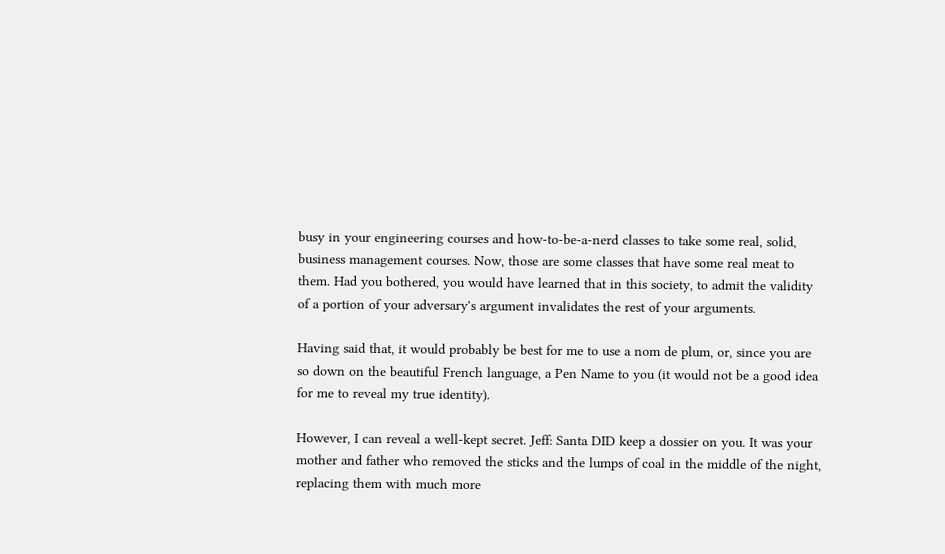busy in your engineering courses and how-to-be-a-nerd classes to take some real, solid, business management courses. Now, those are some classes that have some real meat to them. Had you bothered, you would have learned that in this society, to admit the validity of a portion of your adversary's argument invalidates the rest of your arguments.

Having said that, it would probably be best for me to use a nom de plum, or, since you are so down on the beautiful French language, a Pen Name to you (it would not be a good idea for me to reveal my true identity).

However, I can reveal a well-kept secret. Jeff: Santa DID keep a dossier on you. It was your mother and father who removed the sticks and the lumps of coal in the middle of the night, replacing them with much more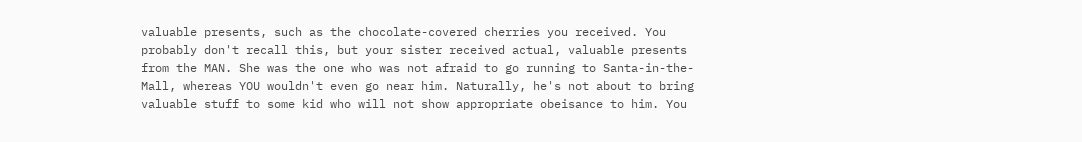valuable presents, such as the chocolate-covered cherries you received. You probably don't recall this, but your sister received actual, valuable presents from the MAN. She was the one who was not afraid to go running to Santa-in-the-Mall, whereas YOU wouldn't even go near him. Naturally, he's not about to bring valuable stuff to some kid who will not show appropriate obeisance to him. You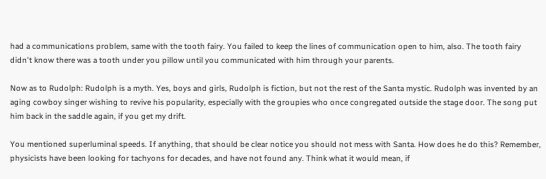had a communications problem, same with the tooth fairy. You failed to keep the lines of communication open to him, also. The tooth fairy didn't know there was a tooth under you pillow until you communicated with him through your parents.

Now as to Rudolph: Rudolph is a myth. Yes, boys and girls, Rudolph is fiction, but not the rest of the Santa mystic. Rudolph was invented by an aging cowboy singer wishing to revive his popularity, especially with the groupies who once congregated outside the stage door. The song put him back in the saddle again, if you get my drift.

You mentioned superluminal speeds. If anything, that should be clear notice you should not mess with Santa. How does he do this? Remember, physicists have been looking for tachyons for decades, and have not found any. Think what it would mean, if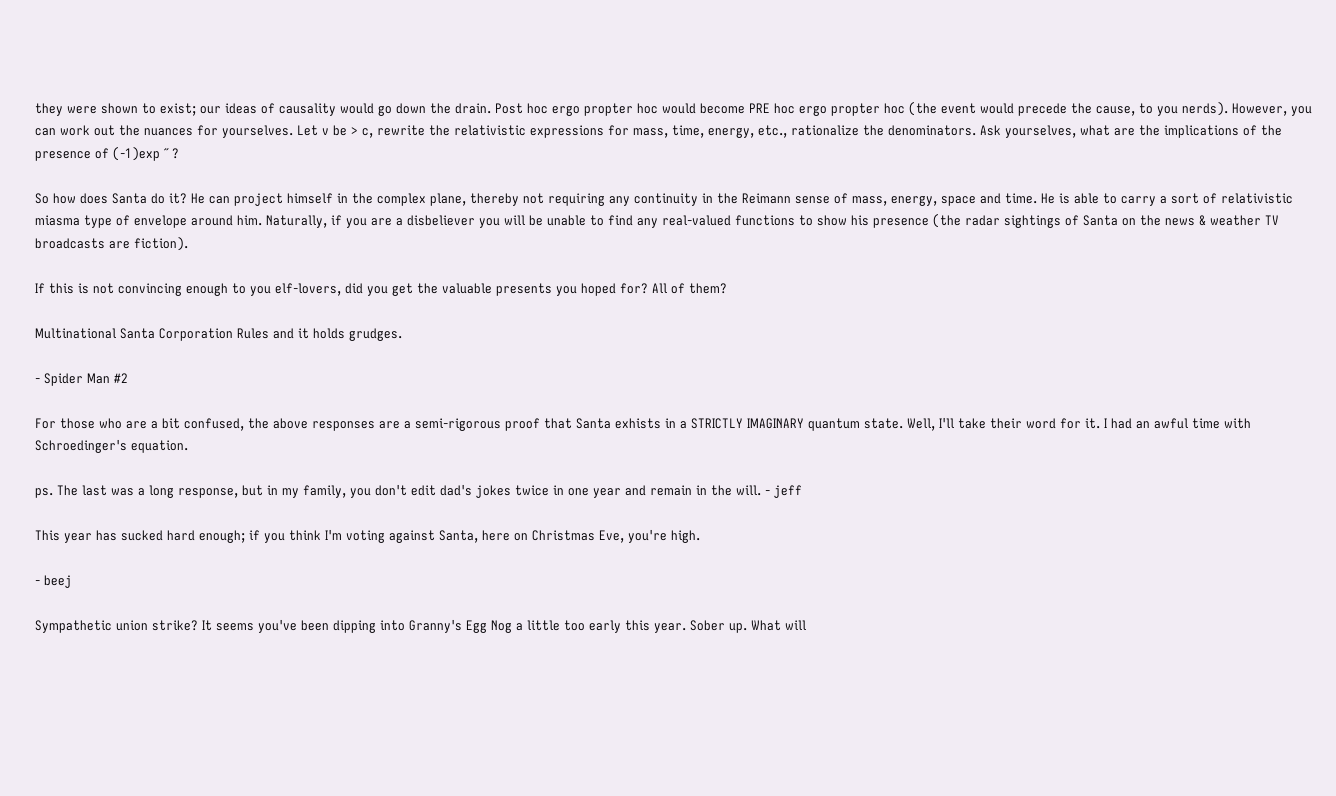they were shown to exist; our ideas of causality would go down the drain. Post hoc ergo propter hoc would become PRE hoc ergo propter hoc (the event would precede the cause, to you nerds). However, you can work out the nuances for yourselves. Let v be > c, rewrite the relativistic expressions for mass, time, energy, etc., rationalize the denominators. Ask yourselves, what are the implications of the presence of (-1)exp ˝ ?

So how does Santa do it? He can project himself in the complex plane, thereby not requiring any continuity in the Reimann sense of mass, energy, space and time. He is able to carry a sort of relativistic miasma type of envelope around him. Naturally, if you are a disbeliever you will be unable to find any real-valued functions to show his presence (the radar sightings of Santa on the news & weather TV broadcasts are fiction).

If this is not convincing enough to you elf-lovers, did you get the valuable presents you hoped for? All of them?

Multinational Santa Corporation Rules and it holds grudges.

- Spider Man #2

For those who are a bit confused, the above responses are a semi-rigorous proof that Santa exhists in a STRICTLY IMAGINARY quantum state. Well, I'll take their word for it. I had an awful time with Schroedinger's equation.

ps. The last was a long response, but in my family, you don't edit dad's jokes twice in one year and remain in the will. - jeff

This year has sucked hard enough; if you think I'm voting against Santa, here on Christmas Eve, you're high.

- beej

Sympathetic union strike? It seems you've been dipping into Granny's Egg Nog a little too early this year. Sober up. What will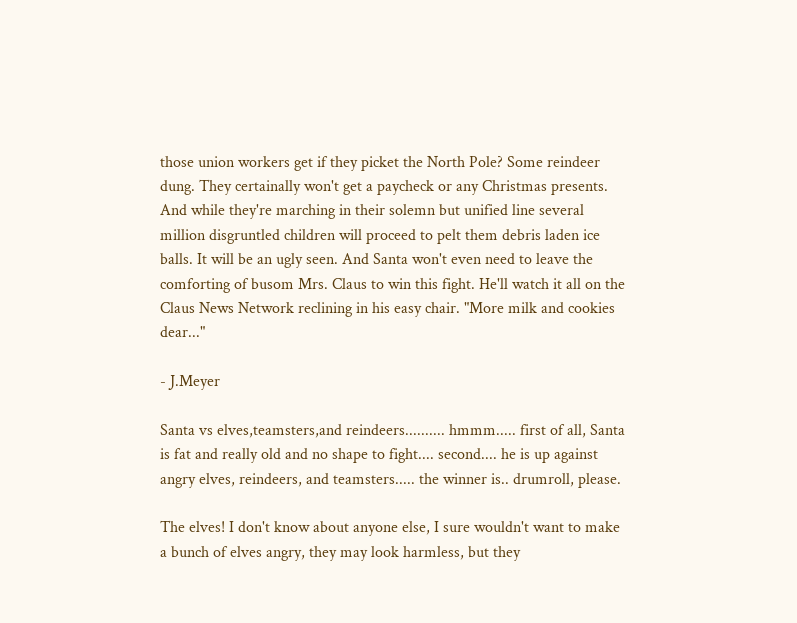those union workers get if they picket the North Pole? Some reindeer dung. They certainally won't get a paycheck or any Christmas presents. And while they're marching in their solemn but unified line several million disgruntled children will proceed to pelt them debris laden ice balls. It will be an ugly seen. And Santa won't even need to leave the comforting of busom Mrs. Claus to win this fight. He'll watch it all on the Claus News Network reclining in his easy chair. "More milk and cookies dear..."

- J.Meyer

Santa vs elves,teamsters,and reindeers.......... hmmm..... first of all, Santa is fat and really old and no shape to fight.... second.... he is up against angry elves, reindeers, and teamsters..... the winner is.. drumroll, please.

The elves! I don't know about anyone else, I sure wouldn't want to make a bunch of elves angry, they may look harmless, but they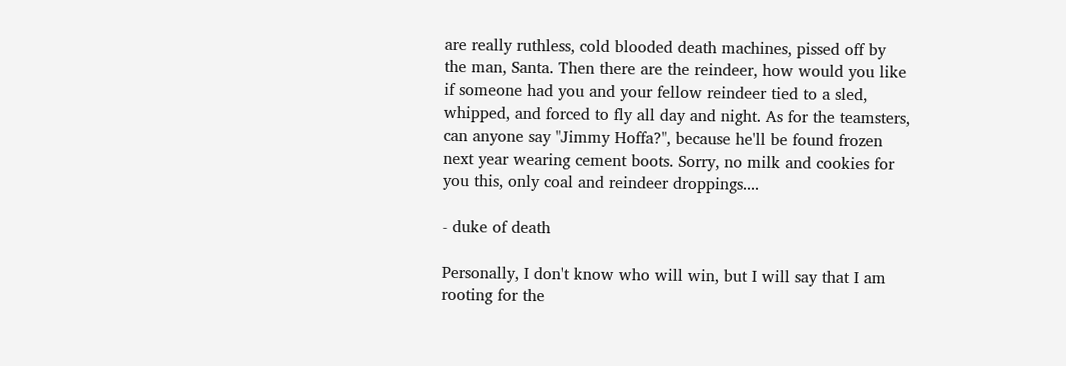are really ruthless, cold blooded death machines, pissed off by the man, Santa. Then there are the reindeer, how would you like if someone had you and your fellow reindeer tied to a sled, whipped, and forced to fly all day and night. As for the teamsters, can anyone say "Jimmy Hoffa?", because he'll be found frozen next year wearing cement boots. Sorry, no milk and cookies for you this, only coal and reindeer droppings....

- duke of death

Personally, I don't know who will win, but I will say that I am rooting for the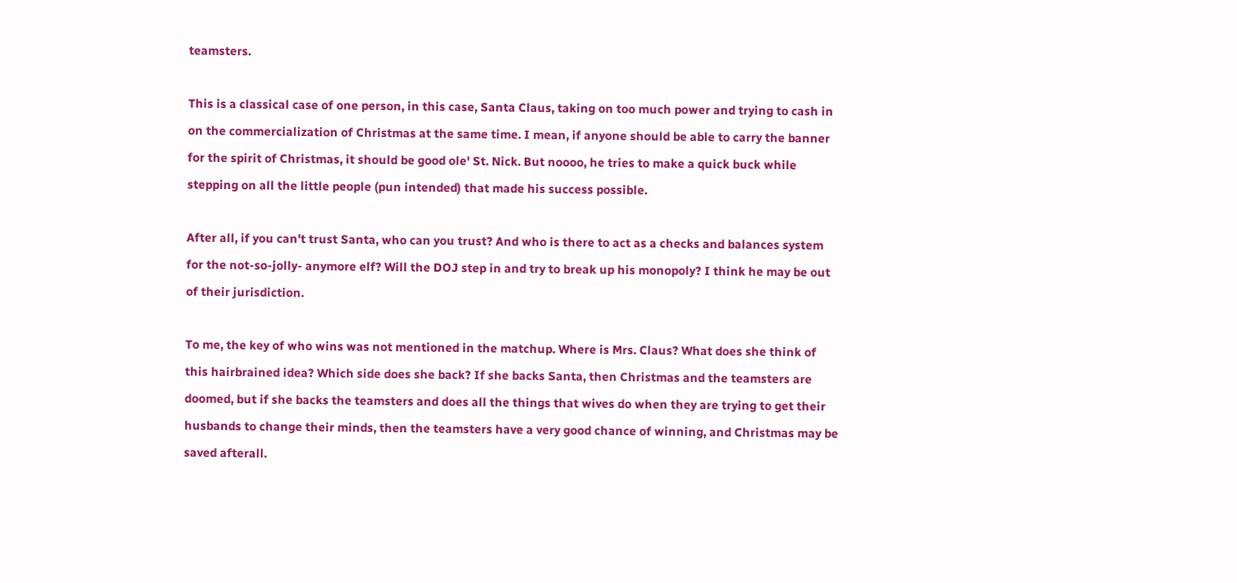teamsters.

This is a classical case of one person, in this case, Santa Claus, taking on too much power and trying to cash in on the commercialization of Christmas at the same time. I mean, if anyone should be able to carry the banner for the spirit of Christmas, it should be good ole' St. Nick. But noooo, he tries to make a quick buck while stepping on all the little people (pun intended) that made his success possible.

After all, if you can't trust Santa, who can you trust? And who is there to act as a checks and balances system for the not-so-jolly- anymore elf? Will the DOJ step in and try to break up his monopoly? I think he may be out of their jurisdiction.

To me, the key of who wins was not mentioned in the matchup. Where is Mrs. Claus? What does she think of this hairbrained idea? Which side does she back? If she backs Santa, then Christmas and the teamsters are doomed, but if she backs the teamsters and does all the things that wives do when they are trying to get their husbands to change their minds, then the teamsters have a very good chance of winning, and Christmas may be saved afterall.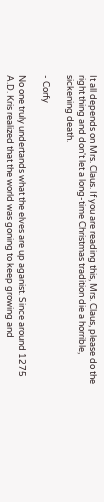It all depends on Mrs. Claus. If you are reading this, Mrs. Claus, please do the right thing and don't let a long-time Christmas tradition die a horrible, sickening death.

- Corfy

No one truly undertands what the elves are up aganist. Since around 1275 A.D. Kris realized that the world was goning to keep growing and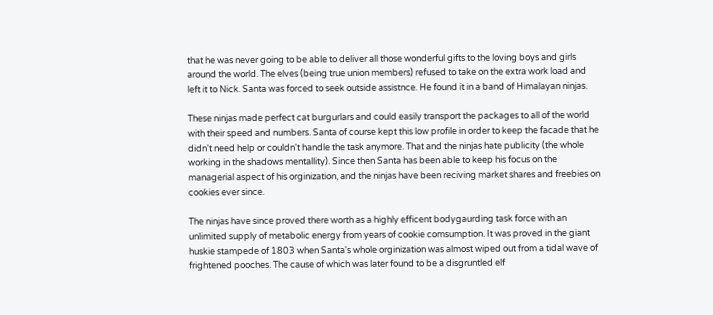that he was never going to be able to deliver all those wonderful gifts to the loving boys and girls around the world. The elves (being true union members) refused to take on the extra work load and left it to Nick. Santa was forced to seek outside assistnce. He found it in a band of Himalayan ninjas.

These ninjas made perfect cat burgurlars and could easily transport the packages to all of the world with their speed and numbers. Santa of course kept this low profile in order to keep the facade that he didn't need help or couldn't handle the task anymore. That and the ninjas hate publicity (the whole working in the shadows mentallity). Since then Santa has been able to keep his focus on the managerial aspect of his orginization, and the ninjas have been reciving market shares and freebies on cookies ever since.

The ninjas have since proved there worth as a highly efficent bodygaurding task force with an unlimited supply of metabolic energy from years of cookie comsumption. It was proved in the giant huskie stampede of 1803 when Santa's whole orginization was almost wiped out from a tidal wave of frightened pooches. The cause of which was later found to be a disgruntled elf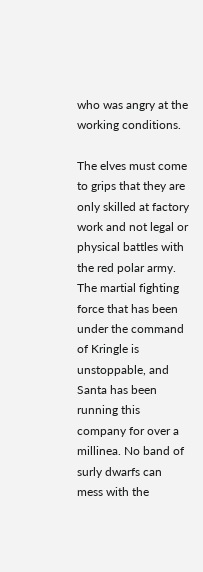who was angry at the working conditions.

The elves must come to grips that they are only skilled at factory work and not legal or physical battles with the red polar army. The martial fighting force that has been under the command of Kringle is unstoppable, and Santa has been running this company for over a millinea. No band of surly dwarfs can mess with the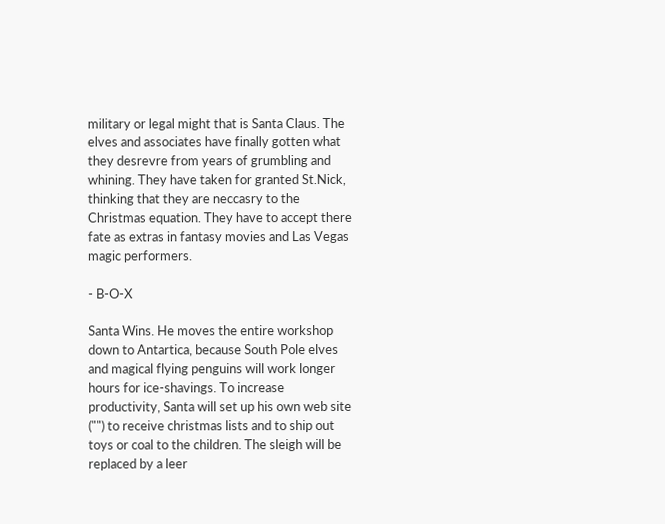military or legal might that is Santa Claus. The elves and associates have finally gotten what they desrevre from years of grumbling and whining. They have taken for granted St.Nick, thinking that they are neccasry to the Christmas equation. They have to accept there fate as extras in fantasy movies and Las Vegas magic performers.

- B-O-X

Santa Wins. He moves the entire workshop down to Antartica, because South Pole elves and magical flying penguins will work longer hours for ice-shavings. To increase productivity, Santa will set up his own web site ("") to receive christmas lists and to ship out toys or coal to the children. The sleigh will be replaced by a leer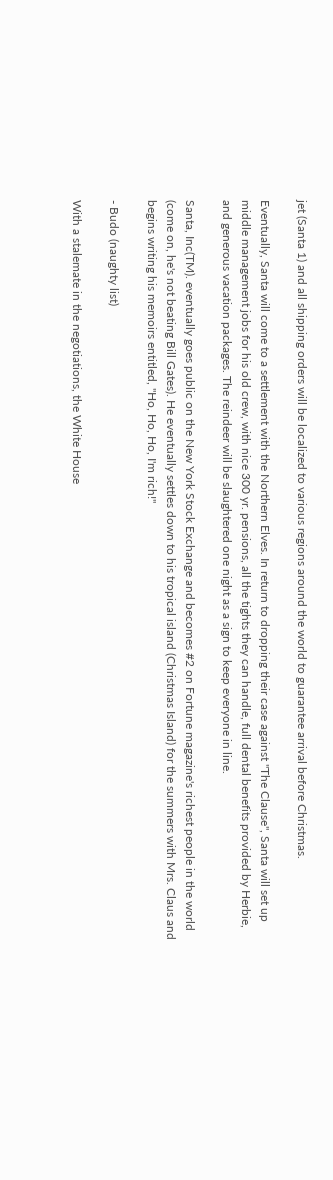jet (Santa 1) and all shipping orders will be localized to various regions around the world to guarantee arrival before Christmas.

Eventually, Santa will come to a settlement with the Northern Elves. In return to dropping their case against "The Clause", Santa will set up middle management jobs for his old crew, with nice 300 yr. pensions, all the tights they can handle, full dental benefits provided by Herbie, and generous vacation packages. The reindeer will be slaughtered one night as a sign to keep everyone in line.

Santa, Inc(TM). eventually goes public on the New York Stock Exchange and becomes #2 on Fortune magazine's richest people in the world (come on, he's not beating Bill Gates). He eventually settles down to his tropical island (Christmas Island) for the summers with Mrs. Claus and begins writing his memoirs entitled, "Ho, Ho, Ho, I'm rich!"

- Budo (naughty list)

With a stalemate in the negotiations, the White House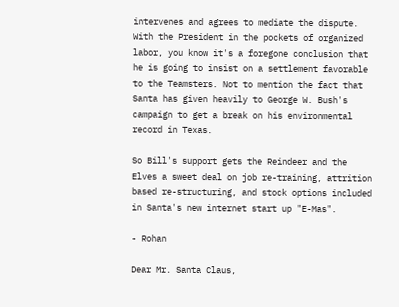intervenes and agrees to mediate the dispute. With the President in the pockets of organized labor, you know it's a foregone conclusion that he is going to insist on a settlement favorable to the Teamsters. Not to mention the fact that Santa has given heavily to George W. Bush's campaign to get a break on his environmental record in Texas.

So Bill's support gets the Reindeer and the Elves a sweet deal on job re-training, attrition based re-structuring, and stock options included in Santa's new internet start up "E-Mas".

- Rohan

Dear Mr. Santa Claus,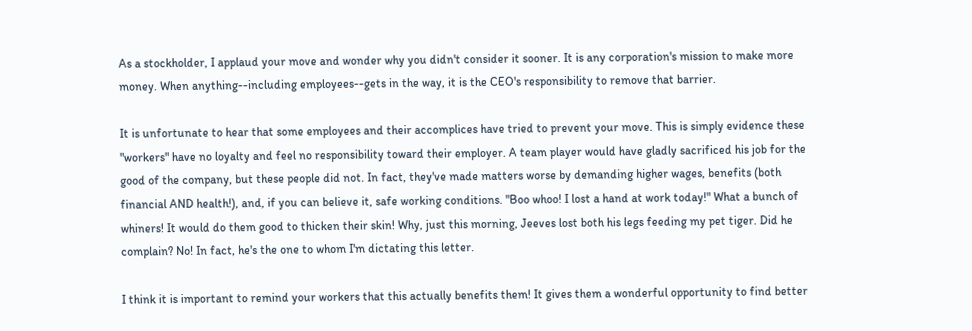As a stockholder, I applaud your move and wonder why you didn't consider it sooner. It is any corporation's mission to make more money. When anything--including employees--gets in the way, it is the CEO's responsibility to remove that barrier.

It is unfortunate to hear that some employees and their accomplices have tried to prevent your move. This is simply evidence these "workers" have no loyalty and feel no responsibility toward their employer. A team player would have gladly sacrificed his job for the good of the company, but these people did not. In fact, they've made matters worse by demanding higher wages, benefits (both financial AND health!), and, if you can believe it, safe working conditions. "Boo whoo! I lost a hand at work today!" What a bunch of whiners! It would do them good to thicken their skin! Why, just this morning, Jeeves lost both his legs feeding my pet tiger. Did he complain? No! In fact, he's the one to whom I'm dictating this letter.

I think it is important to remind your workers that this actually benefits them! It gives them a wonderful opportunity to find better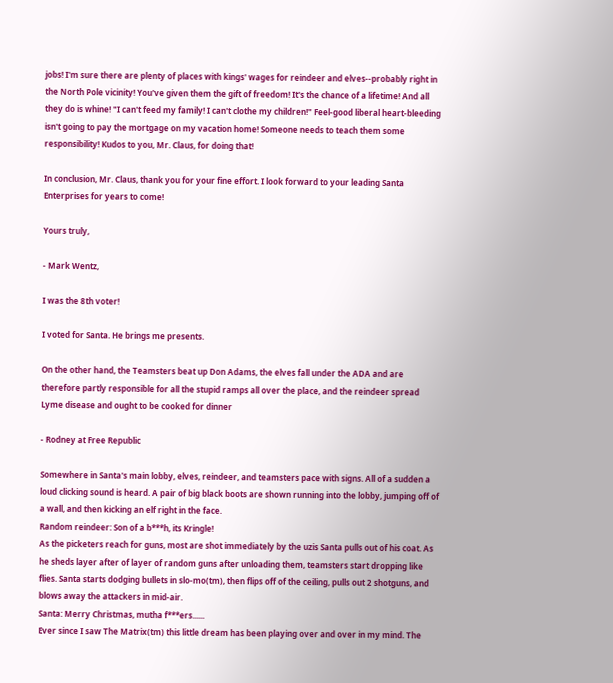jobs! I'm sure there are plenty of places with kings' wages for reindeer and elves--probably right in the North Pole vicinity! You've given them the gift of freedom! It's the chance of a lifetime! And all they do is whine! "I can't feed my family! I can't clothe my children!" Feel-good liberal heart-bleeding isn't going to pay the mortgage on my vacation home! Someone needs to teach them some responsibility! Kudos to you, Mr. Claus, for doing that!

In conclusion, Mr. Claus, thank you for your fine effort. I look forward to your leading Santa Enterprises for years to come!

Yours truly,

- Mark Wentz,

I was the 8th voter!

I voted for Santa. He brings me presents.

On the other hand, the Teamsters beat up Don Adams, the elves fall under the ADA and are therefore partly responsible for all the stupid ramps all over the place, and the reindeer spread Lyme disease and ought to be cooked for dinner

- Rodney at Free Republic

Somewhere in Santa's main lobby, elves, reindeer, and teamsters pace with signs. All of a sudden a loud clicking sound is heard. A pair of big black boots are shown running into the lobby, jumping off of a wall, and then kicking an elf right in the face.
Random reindeer: Son of a b***h, its Kringle!
As the picketers reach for guns, most are shot immediately by the uzis Santa pulls out of his coat. As he sheds layer after of layer of random guns after unloading them, teamsters start dropping like flies. Santa starts dodging bullets in slo-mo(tm), then flips off of the ceiling, pulls out 2 shotguns, and blows away the attackers in mid-air.
Santa: Merry Christmas, mutha f***ers......
Ever since I saw The Matrix(tm) this little dream has been playing over and over in my mind. The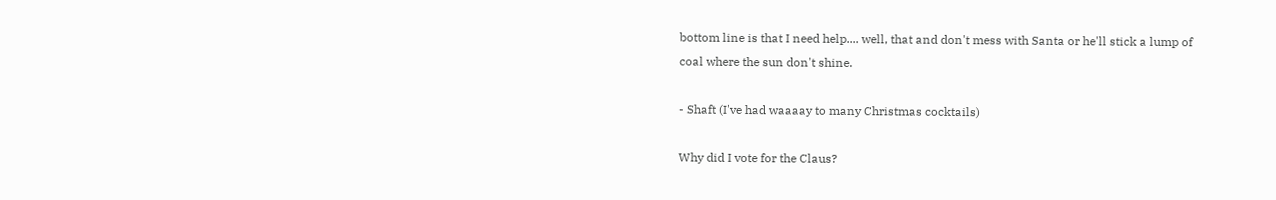bottom line is that I need help.... well, that and don't mess with Santa or he'll stick a lump of coal where the sun don't shine.

- Shaft (I've had waaaay to many Christmas cocktails)

Why did I vote for the Claus?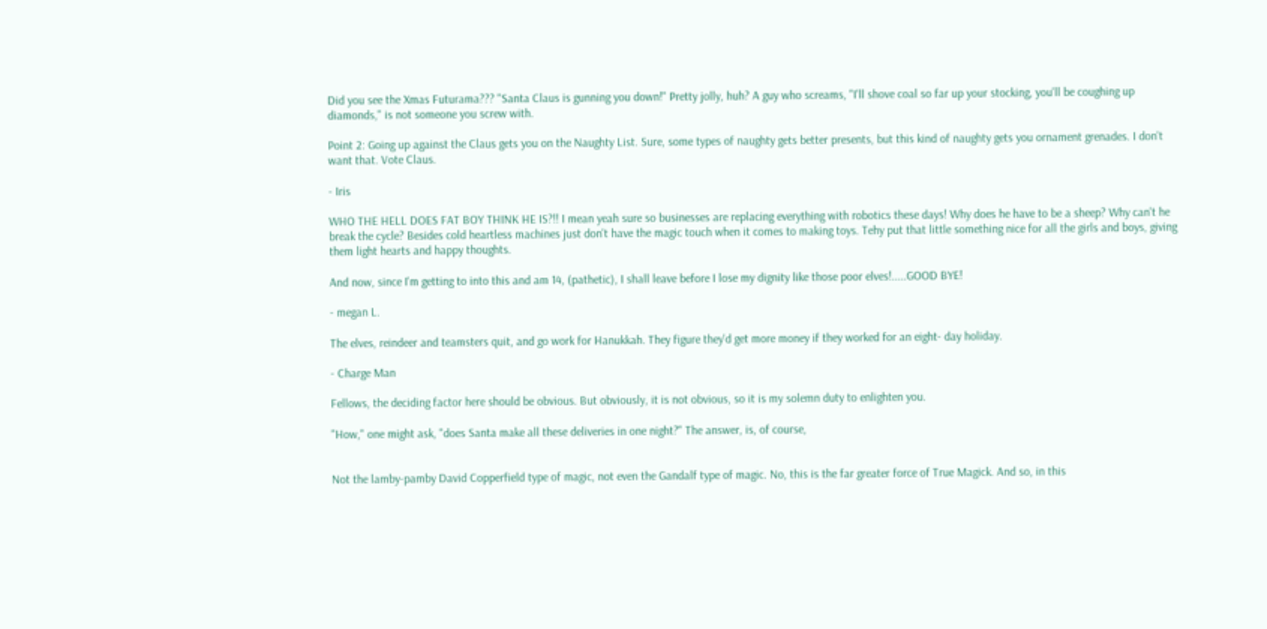Did you see the Xmas Futurama??? "Santa Claus is gunning you down!" Pretty jolly, huh? A guy who screams, "I'll shove coal so far up your stocking, you'll be coughing up diamonds," is not someone you screw with.

Point 2: Going up against the Claus gets you on the Naughty List. Sure, some types of naughty gets better presents, but this kind of naughty gets you ornament grenades. I don't want that. Vote Claus.

- Iris

WHO THE HELL DOES FAT BOY THINK HE IS?!! I mean yeah sure so businesses are replacing everything with robotics these days! Why does he have to be a sheep? Why can't he break the cycle? Besides cold heartless machines just don't have the magic touch when it comes to making toys. Tehy put that little something nice for all the girls and boys, giving them light hearts and happy thoughts.

And now, since I'm getting to into this and am 14, (pathetic), I shall leave before I lose my dignity like those poor elves!.....GOOD BYE!

- megan L.

The elves, reindeer and teamsters quit, and go work for Hanukkah. They figure they'd get more money if they worked for an eight- day holiday.

- Charge Man

Fellows, the deciding factor here should be obvious. But obviously, it is not obvious, so it is my solemn duty to enlighten you.

"How," one might ask, "does Santa make all these deliveries in one night?" The answer, is, of course,


Not the lamby-pamby David Copperfield type of magic, not even the Gandalf type of magic. No, this is the far greater force of True Magick. And so, in this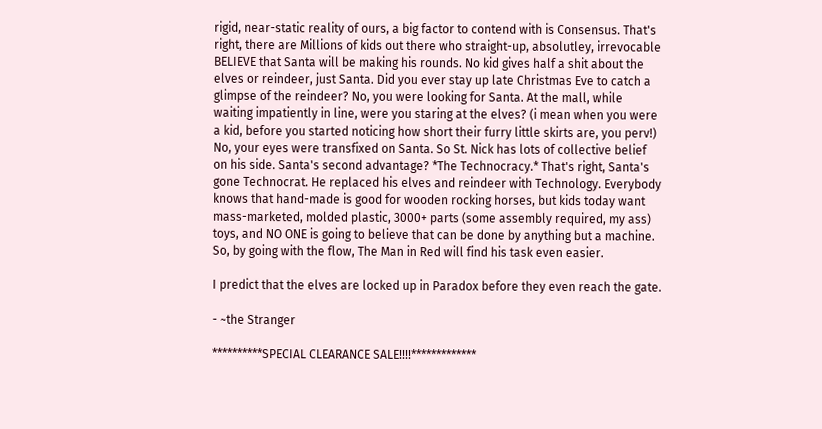rigid, near-static reality of ours, a big factor to contend with is Consensus. That's right, there are Millions of kids out there who straight-up, absolutley, irrevocable BELIEVE that Santa will be making his rounds. No kid gives half a shit about the elves or reindeer, just Santa. Did you ever stay up late Christmas Eve to catch a glimpse of the reindeer? No, you were looking for Santa. At the mall, while waiting impatiently in line, were you staring at the elves? (i mean when you were a kid, before you started noticing how short their furry little skirts are, you perv!) No, your eyes were transfixed on Santa. So St. Nick has lots of collective belief on his side. Santa's second advantage? *The Technocracy.* That's right, Santa's gone Technocrat. He replaced his elves and reindeer with Technology. Everybody knows that hand-made is good for wooden rocking horses, but kids today want mass-marketed, molded plastic, 3000+ parts (some assembly required, my ass) toys, and NO ONE is going to believe that can be done by anything but a machine. So, by going with the flow, The Man in Red will find his task even easier.

I predict that the elves are locked up in Paradox before they even reach the gate.

- ~the Stranger

**********SPECIAL CLEARANCE SALE!!!!*************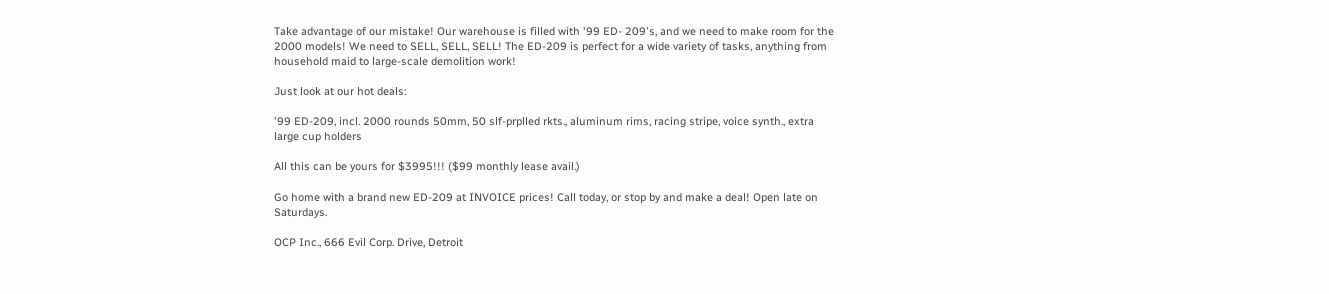Take advantage of our mistake! Our warehouse is filled with '99 ED- 209's, and we need to make room for the 2000 models! We need to SELL, SELL, SELL! The ED-209 is perfect for a wide variety of tasks, anything from household maid to large-scale demolition work!

Just look at our hot deals:

'99 ED-209, incl. 2000 rounds 50mm, 50 slf-prplled rkts., aluminum rims, racing stripe, voice synth., extra large cup holders

All this can be yours for $3995!!! ($99 monthly lease avail.)

Go home with a brand new ED-209 at INVOICE prices! Call today, or stop by and make a deal! Open late on Saturdays.

OCP Inc., 666 Evil Corp. Drive, Detroit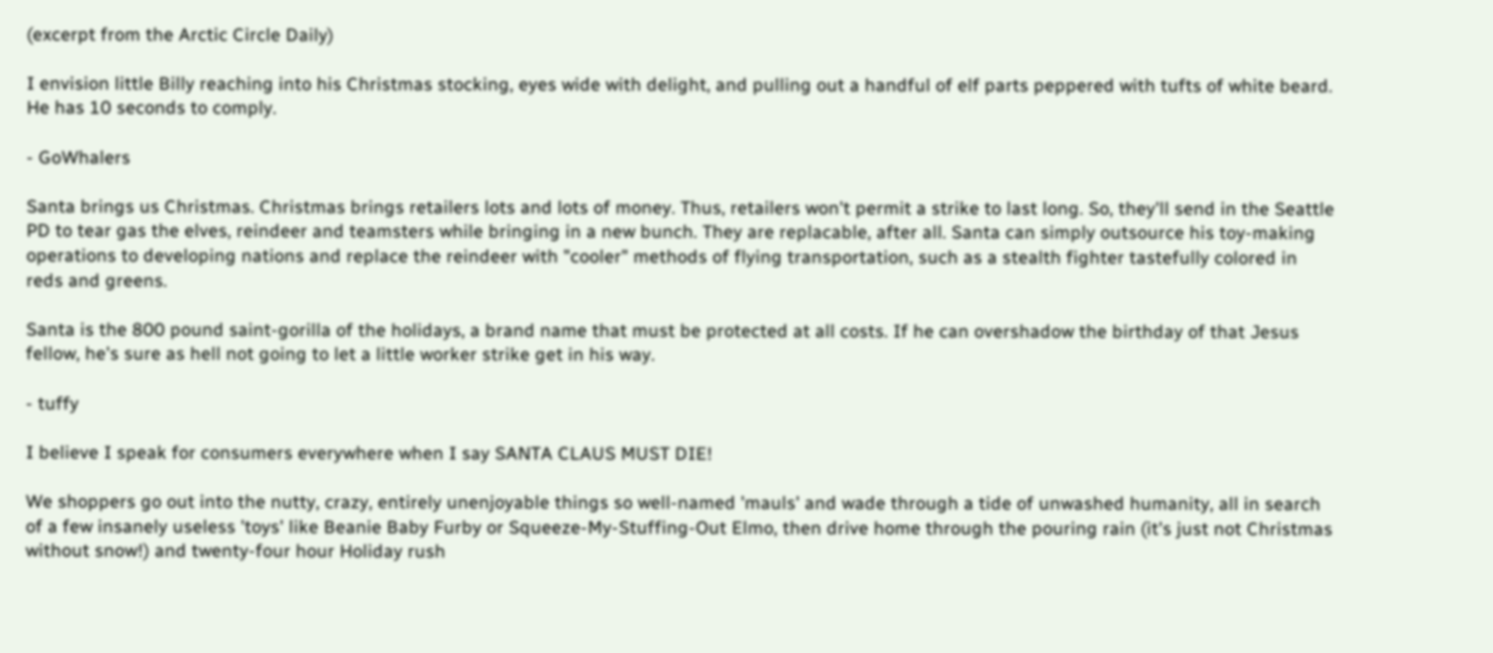(excerpt from the Arctic Circle Daily)

I envision little Billy reaching into his Christmas stocking, eyes wide with delight, and pulling out a handful of elf parts peppered with tufts of white beard. He has 10 seconds to comply.

- GoWhalers

Santa brings us Christmas. Christmas brings retailers lots and lots of money. Thus, retailers won't permit a strike to last long. So, they'll send in the Seattle PD to tear gas the elves, reindeer and teamsters while bringing in a new bunch. They are replacable, after all. Santa can simply outsource his toy-making operations to developing nations and replace the reindeer with "cooler" methods of flying transportation, such as a stealth fighter tastefully colored in reds and greens.

Santa is the 800 pound saint-gorilla of the holidays, a brand name that must be protected at all costs. If he can overshadow the birthday of that Jesus fellow, he's sure as hell not going to let a little worker strike get in his way.

- tuffy

I believe I speak for consumers everywhere when I say SANTA CLAUS MUST DIE!

We shoppers go out into the nutty, crazy, entirely unenjoyable things so well-named 'mauls' and wade through a tide of unwashed humanity, all in search of a few insanely useless 'toys' like Beanie Baby Furby or Squeeze-My-Stuffing-Out Elmo, then drive home through the pouring rain (it's just not Christmas without snow!) and twenty-four hour Holiday rush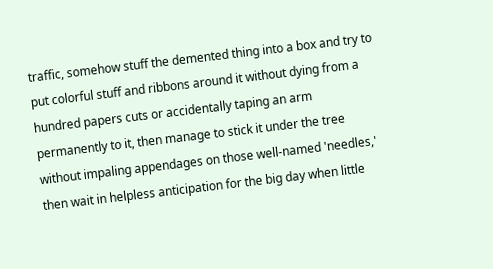traffic, somehow stuff the demented thing into a box and try to put colorful stuff and ribbons around it without dying from a hundred papers cuts or accidentally taping an arm permanently to it, then manage to stick it under the tree without impaling appendages on those well-named 'needles,' then wait in helpless anticipation for the big day when little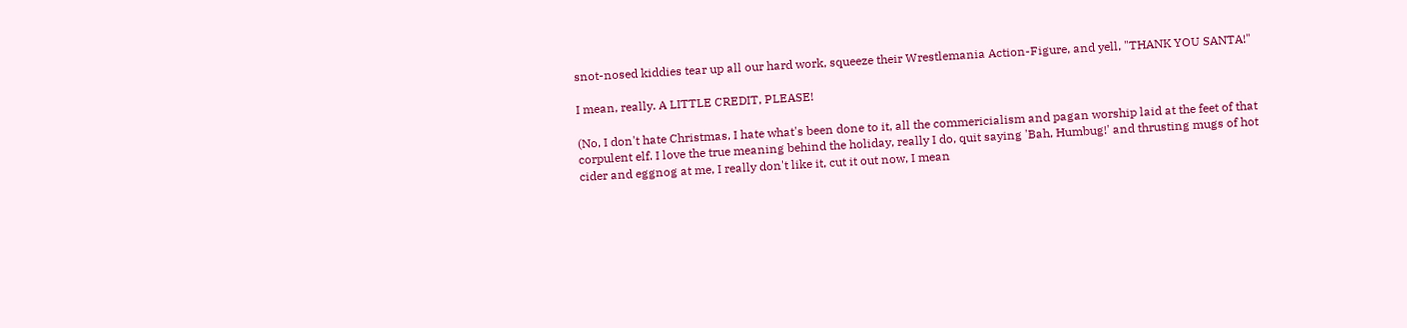snot-nosed kiddies tear up all our hard work, squeeze their Wrestlemania Action-Figure, and yell, "THANK YOU SANTA!"

I mean, really. A LITTLE CREDIT, PLEASE!

(No, I don't hate Christmas, I hate what's been done to it, all the commericialism and pagan worship laid at the feet of that corpulent elf. I love the true meaning behind the holiday, really I do, quit saying 'Bah, Humbug!' and thrusting mugs of hot cider and eggnog at me, I really don't like it, cut it out now, I mean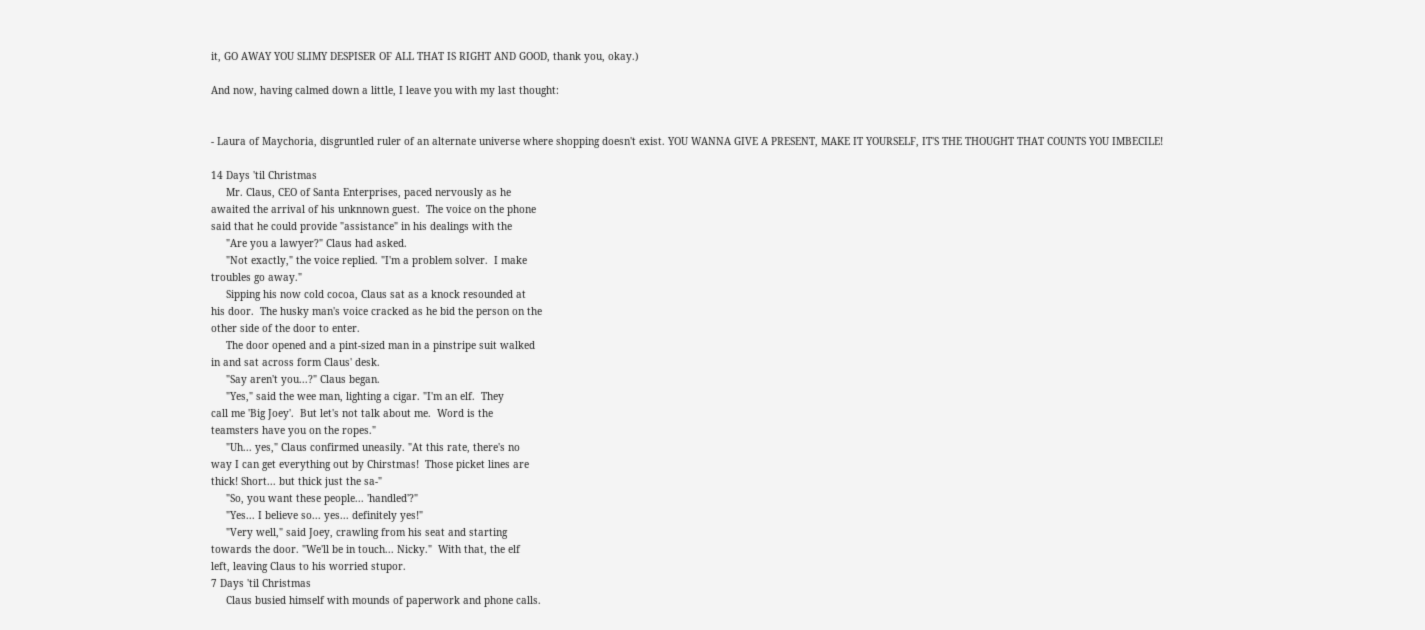it, GO AWAY YOU SLIMY DESPISER OF ALL THAT IS RIGHT AND GOOD, thank you, okay.)

And now, having calmed down a little, I leave you with my last thought:


- Laura of Maychoria, disgruntled ruler of an alternate universe where shopping doesn't exist. YOU WANNA GIVE A PRESENT, MAKE IT YOURSELF, IT'S THE THOUGHT THAT COUNTS YOU IMBECILE!

14 Days 'til Christmas
     Mr. Claus, CEO of Santa Enterprises, paced nervously as he
awaited the arrival of his unknnown guest.  The voice on the phone
said that he could provide "assistance" in his dealings with the
     "Are you a lawyer?" Claus had asked.
     "Not exactly," the voice replied. "I'm a problem solver.  I make
troubles go away."
     Sipping his now cold cocoa, Claus sat as a knock resounded at
his door.  The husky man's voice cracked as he bid the person on the
other side of the door to enter.
     The door opened and a pint-sized man in a pinstripe suit walked
in and sat across form Claus' desk.
     "Say aren't you...?" Claus began.
     "Yes," said the wee man, lighting a cigar. "I'm an elf.  They
call me 'Big Joey'.  But let's not talk about me.  Word is the
teamsters have you on the ropes."
     "Uh... yes," Claus confirmed uneasily. "At this rate, there's no
way I can get everything out by Chirstmas!  Those picket lines are
thick! Short... but thick just the sa-"
     "So, you want these people... 'handled'?"
     "Yes... I believe so... yes... definitely yes!"
     "Very well," said Joey, crawling from his seat and starting
towards the door. "We'll be in touch... Nicky."  With that, the elf
left, leaving Claus to his worried stupor.
7 Days 'til Christmas
     Claus busied himself with mounds of paperwork and phone calls.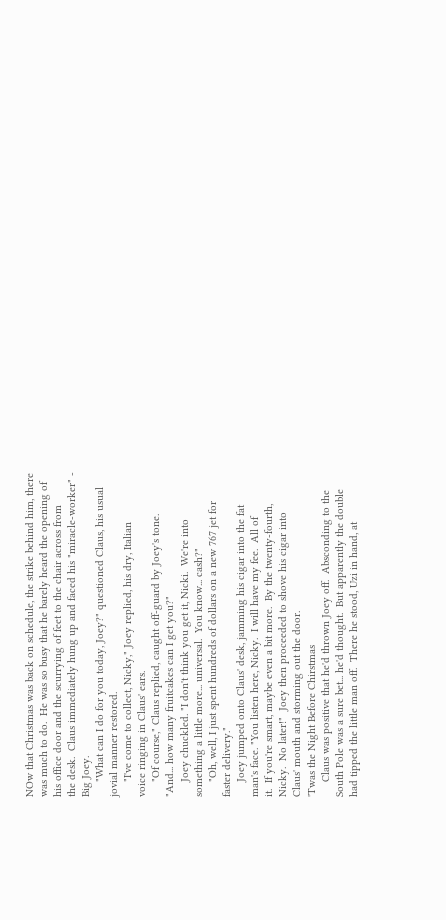NOw that Christmas was back on schedule, the strike behind him, there
was much to do.  He was so busy that he barely heard the opening of
his office door and the scurrying of feet to the chair across from
the desk.  Claus immediately hung up and faced his "miracle-worker" -
Big Joey.
     "What can I do for you today, Joey?" questioned Claus, his usual
jovial manner restored.
     "I've come to collect, Nicky," Joey replied, his dry, Italian
voice ringing in Claus' ears.
     "Of course," Claus replied, caught off-guard by Joey's tone.
"And... how many fruitcakes can I get you?"
     Joey chuckled. "I don't think you get it, Nicki.  We're into
something a little more... universal.  You know... cash?"
     "Oh, well, I just spent hundreds of dollars on a new 767 jet for
faster delivery."
     Joey jumped onto Claus' desk, jamming his cigar into the fat
man's face. "You listen here, Nicky.  I will have my fee.  All of
it.  If you're smart, maybe even a bit more.  By the twenty-fourth,
Nicky.  No later!"  Joey then proceeded to shove his cigar into
Claus' mouth and storming out the door.
'Twas the Night Before Chirstmas
     Claus was positive that he'd thrown Joey off.  Absconding to the
South Pole was a sure bet... he'd thought.  But apparently the double
had tipped the little man off.  There he stood, Uzi in hand, at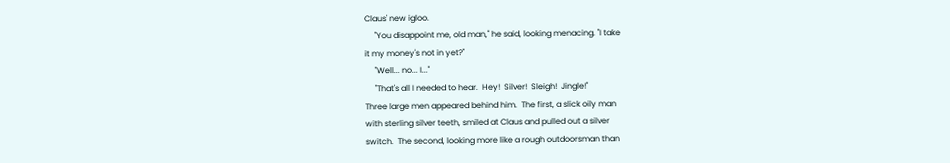Claus' new igloo.
     "You disappoint me, old man," he said, looking menacing. "I take
it my money's not in yet?"
     "Well... no... I..."
     "That's all I needed to hear.  Hey!  Silver!  Sleigh!  Jingle!"
Three large men appeared behind him.  The first, a slick oily man
with sterling silver teeth, smiled at Claus and pulled out a silver
switch.  The second, looking more like a rough outdoorsman than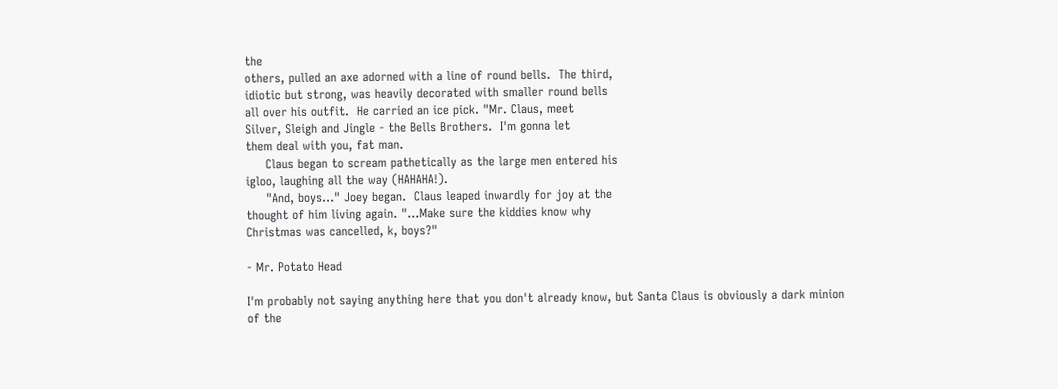the
others, pulled an axe adorned with a line of round bells.  The third,
idiotic but strong, was heavily decorated with smaller round bells
all over his outfit.  He carried an ice pick. "Mr. Claus, meet
Silver, Sleigh and Jingle - the Bells Brothers.  I'm gonna let
them deal with you, fat man.
     Claus began to scream pathetically as the large men entered his
igloo, laughing all the way (HAHAHA!).
     "And, boys..." Joey began.  Claus leaped inwardly for joy at the
thought of him living again. "...Make sure the kiddies know why
Christmas was cancelled, k, boys?"

- Mr. Potato Head

I'm probably not saying anything here that you don't already know, but Santa Claus is obviously a dark minion of the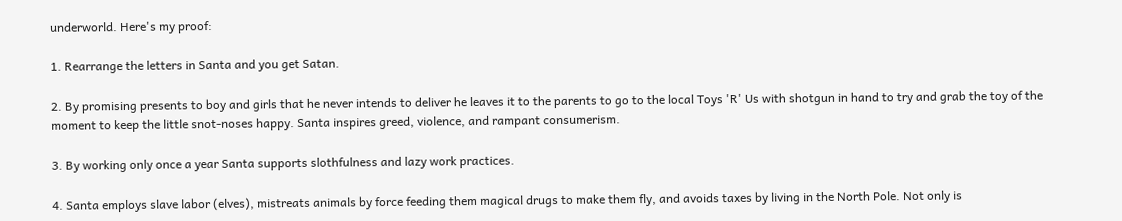underworld. Here's my proof:

1. Rearrange the letters in Santa and you get Satan.

2. By promising presents to boy and girls that he never intends to deliver he leaves it to the parents to go to the local Toys 'R' Us with shotgun in hand to try and grab the toy of the moment to keep the little snot-noses happy. Santa inspires greed, violence, and rampant consumerism.

3. By working only once a year Santa supports slothfulness and lazy work practices.

4. Santa employs slave labor (elves), mistreats animals by force feeding them magical drugs to make them fly, and avoids taxes by living in the North Pole. Not only is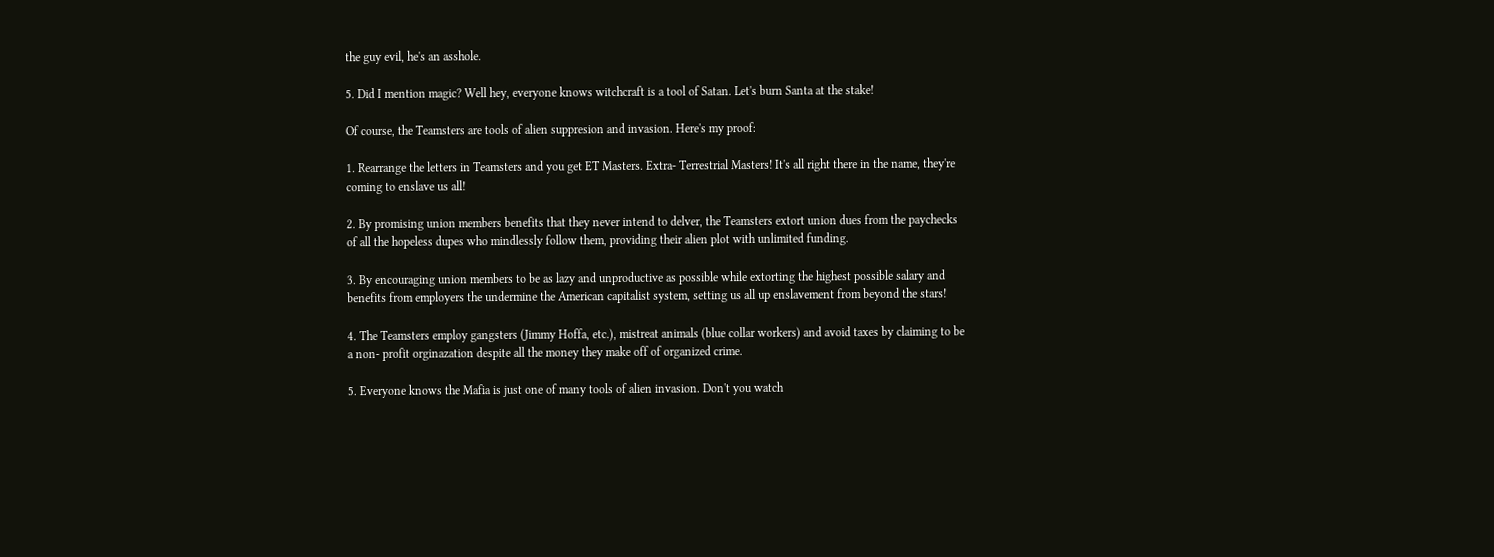the guy evil, he's an asshole.

5. Did I mention magic? Well hey, everyone knows witchcraft is a tool of Satan. Let's burn Santa at the stake!

Of course, the Teamsters are tools of alien suppresion and invasion. Here's my proof:

1. Rearrange the letters in Teamsters and you get ET Masters. Extra- Terrestrial Masters! It's all right there in the name, they're coming to enslave us all!

2. By promising union members benefits that they never intend to delver, the Teamsters extort union dues from the paychecks of all the hopeless dupes who mindlessly follow them, providing their alien plot with unlimited funding.

3. By encouraging union members to be as lazy and unproductive as possible while extorting the highest possible salary and benefits from employers the undermine the American capitalist system, setting us all up enslavement from beyond the stars!

4. The Teamsters employ gangsters (Jimmy Hoffa, etc.), mistreat animals (blue collar workers) and avoid taxes by claiming to be a non- profit orginazation despite all the money they make off of organized crime.

5. Everyone knows the Mafia is just one of many tools of alien invasion. Don't you watch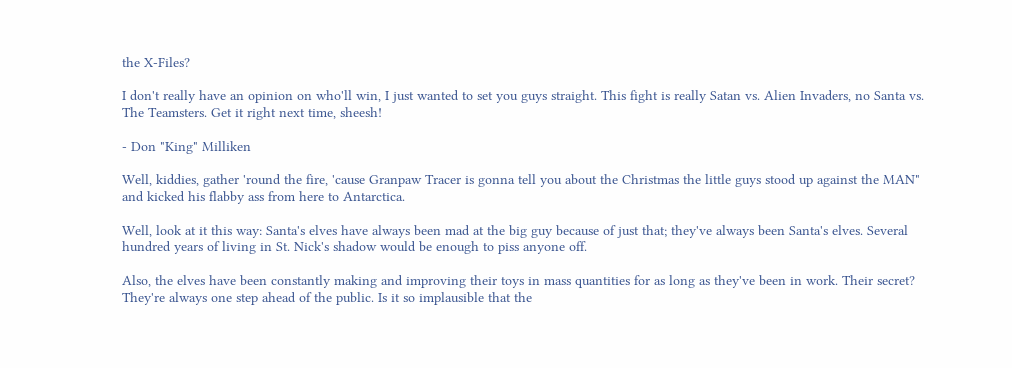the X-Files?

I don't really have an opinion on who'll win, I just wanted to set you guys straight. This fight is really Satan vs. Alien Invaders, no Santa vs. The Teamsters. Get it right next time, sheesh!

- Don "King" Milliken

Well, kiddies, gather 'round the fire, 'cause Granpaw Tracer is gonna tell you about the Christmas the little guys stood up against the MAN" and kicked his flabby ass from here to Antarctica.

Well, look at it this way: Santa's elves have always been mad at the big guy because of just that; they've always been Santa's elves. Several hundred years of living in St. Nick's shadow would be enough to piss anyone off.

Also, the elves have been constantly making and improving their toys in mass quantities for as long as they've been in work. Their secret? They're always one step ahead of the public. Is it so implausible that the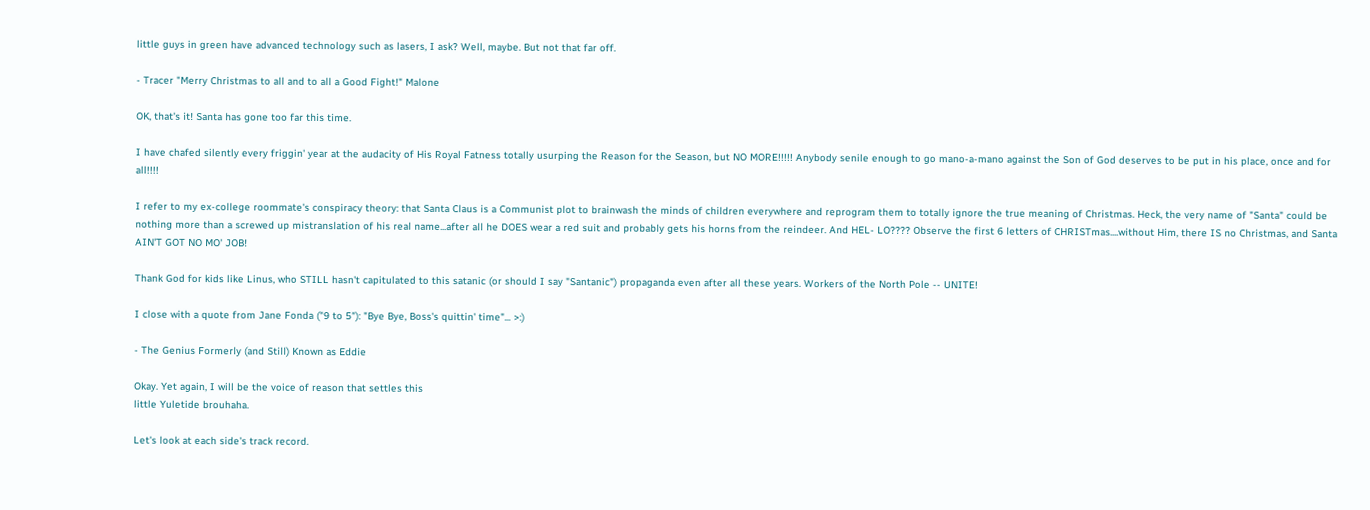little guys in green have advanced technology such as lasers, I ask? Well, maybe. But not that far off.

- Tracer "Merry Christmas to all and to all a Good Fight!" Malone

OK, that's it! Santa has gone too far this time.

I have chafed silently every friggin' year at the audacity of His Royal Fatness totally usurping the Reason for the Season, but NO MORE!!!!! Anybody senile enough to go mano-a-mano against the Son of God deserves to be put in his place, once and for all!!!!

I refer to my ex-college roommate's conspiracy theory: that Santa Claus is a Communist plot to brainwash the minds of children everywhere and reprogram them to totally ignore the true meaning of Christmas. Heck, the very name of "Santa" could be nothing more than a screwed up mistranslation of his real name...after all he DOES wear a red suit and probably gets his horns from the reindeer. And HEL- LO???? Observe the first 6 letters of CHRISTmas....without Him, there IS no Christmas, and Santa AIN'T GOT NO MO' JOB!

Thank God for kids like Linus, who STILL hasn't capitulated to this satanic (or should I say "Santanic") propaganda even after all these years. Workers of the North Pole -- UNITE!

I close with a quote from Jane Fonda ("9 to 5"): "Bye Bye, Boss's quittin' time"... >:)

- The Genius Formerly (and Still) Known as Eddie

Okay. Yet again, I will be the voice of reason that settles this
little Yuletide brouhaha.

Let's look at each side's track record.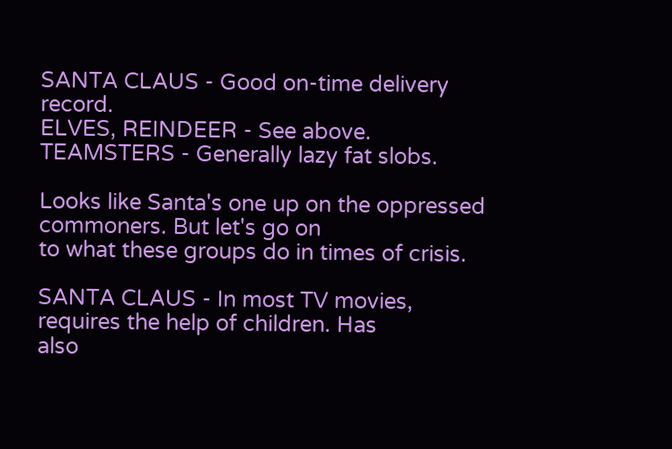SANTA CLAUS - Good on-time delivery record.
ELVES, REINDEER - See above.
TEAMSTERS - Generally lazy fat slobs.

Looks like Santa's one up on the oppressed commoners. But let's go on
to what these groups do in times of crisis.

SANTA CLAUS - In most TV movies, requires the help of children. Has
also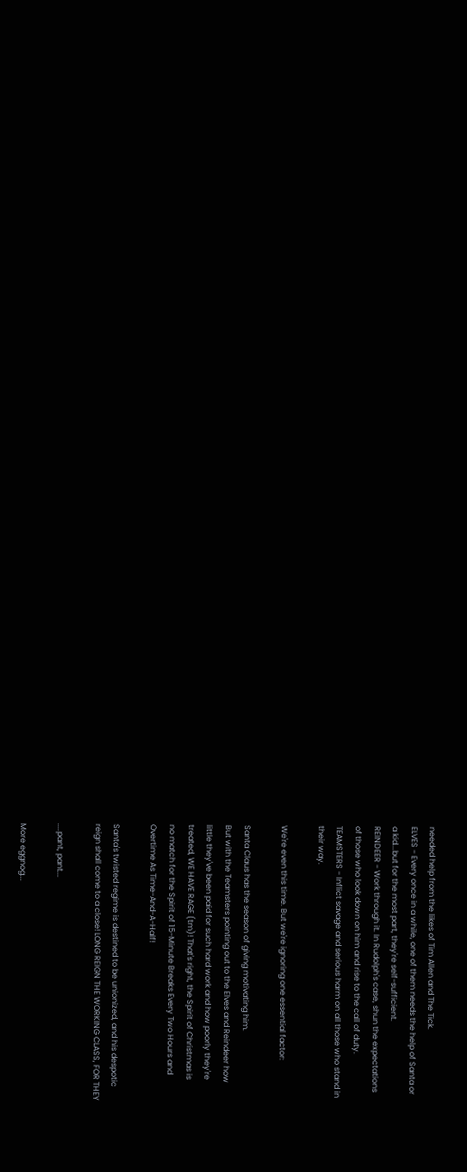needed help from the likes of Tim Allen and The Tick.
ELVES - Every once in a while, one of them needs the help of Santa or
a kid...but for the most part, they're self-sufficient.
REINDEER - Work through it. In Rudolph's case, shun the expectations
of those who look down on him and rise to the call of duty.
TEAMSTERS - Inflict savage and serious harm on all those who stand in
their way.

We're even this time. But we're ignoring one essential factor:

Santa Claus has the season of giving motivating him.
But with the Teamsters pointing out to the Elves and Reindeer how
little they've been paid for such hard work and how poorly they're
treated, WE HAVE RAGE (tm)! That's right, the Spirit of Christmas is
no match for the Spirit of 15-Minute Breaks Every Two Hours and
Overtime As Time-And-A-Half!

Santa's twisted regime is destined to be unionized, and his despotic
reign shall come to a close! LONG REIGN THE WORKING CLASS, FOR THEY

....pant, pant...

More eggnog...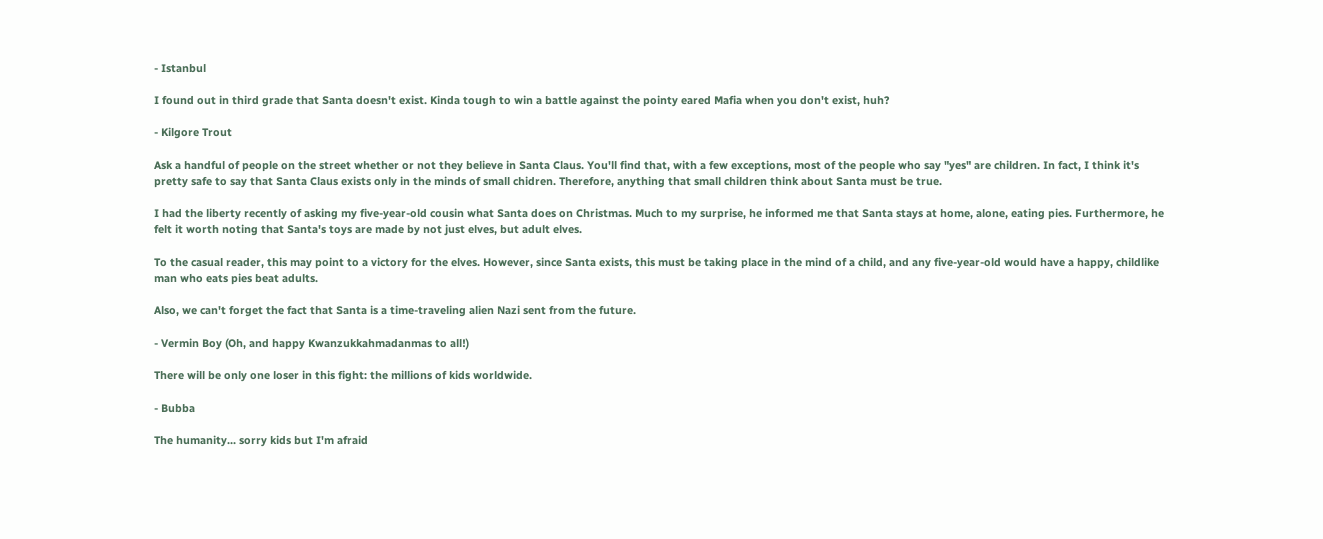- Istanbul

I found out in third grade that Santa doesn't exist. Kinda tough to win a battle against the pointy eared Mafia when you don't exist, huh?

- Kilgore Trout

Ask a handful of people on the street whether or not they believe in Santa Claus. You'll find that, with a few exceptions, most of the people who say "yes" are children. In fact, I think it's pretty safe to say that Santa Claus exists only in the minds of small chidren. Therefore, anything that small children think about Santa must be true.

I had the liberty recently of asking my five-year-old cousin what Santa does on Christmas. Much to my surprise, he informed me that Santa stays at home, alone, eating pies. Furthermore, he felt it worth noting that Santa's toys are made by not just elves, but adult elves.

To the casual reader, this may point to a victory for the elves. However, since Santa exists, this must be taking place in the mind of a child, and any five-year-old would have a happy, childlike man who eats pies beat adults.

Also, we can't forget the fact that Santa is a time-traveling alien Nazi sent from the future.

- Vermin Boy (Oh, and happy Kwanzukkahmadanmas to all!)

There will be only one loser in this fight: the millions of kids worldwide.

- Bubba

The humanity... sorry kids but I'm afraid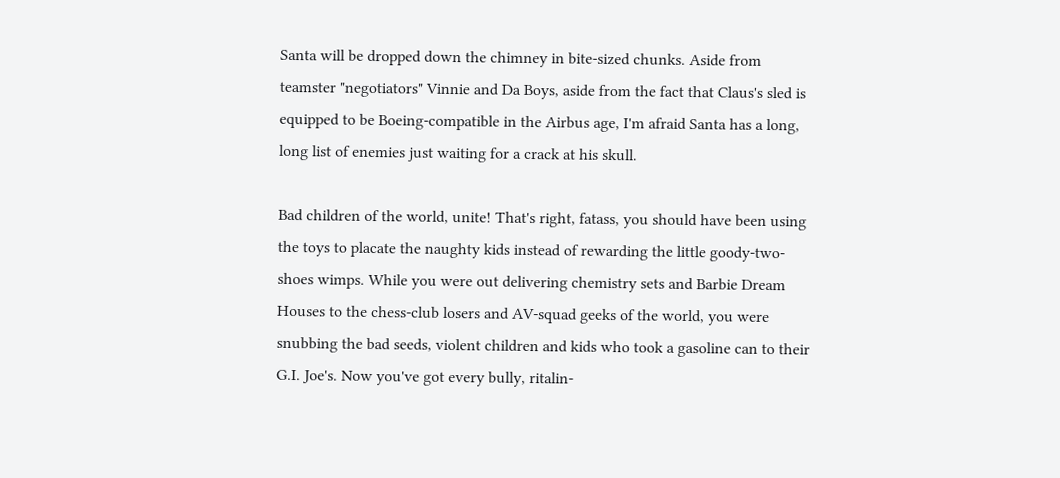Santa will be dropped down the chimney in bite-sized chunks. Aside from teamster "negotiators" Vinnie and Da Boys, aside from the fact that Claus's sled is equipped to be Boeing-compatible in the Airbus age, I'm afraid Santa has a long, long list of enemies just waiting for a crack at his skull.

Bad children of the world, unite! That's right, fatass, you should have been using the toys to placate the naughty kids instead of rewarding the little goody-two-shoes wimps. While you were out delivering chemistry sets and Barbie Dream Houses to the chess-club losers and AV-squad geeks of the world, you were snubbing the bad seeds, violent children and kids who took a gasoline can to their G.I. Joe's. Now you've got every bully, ritalin-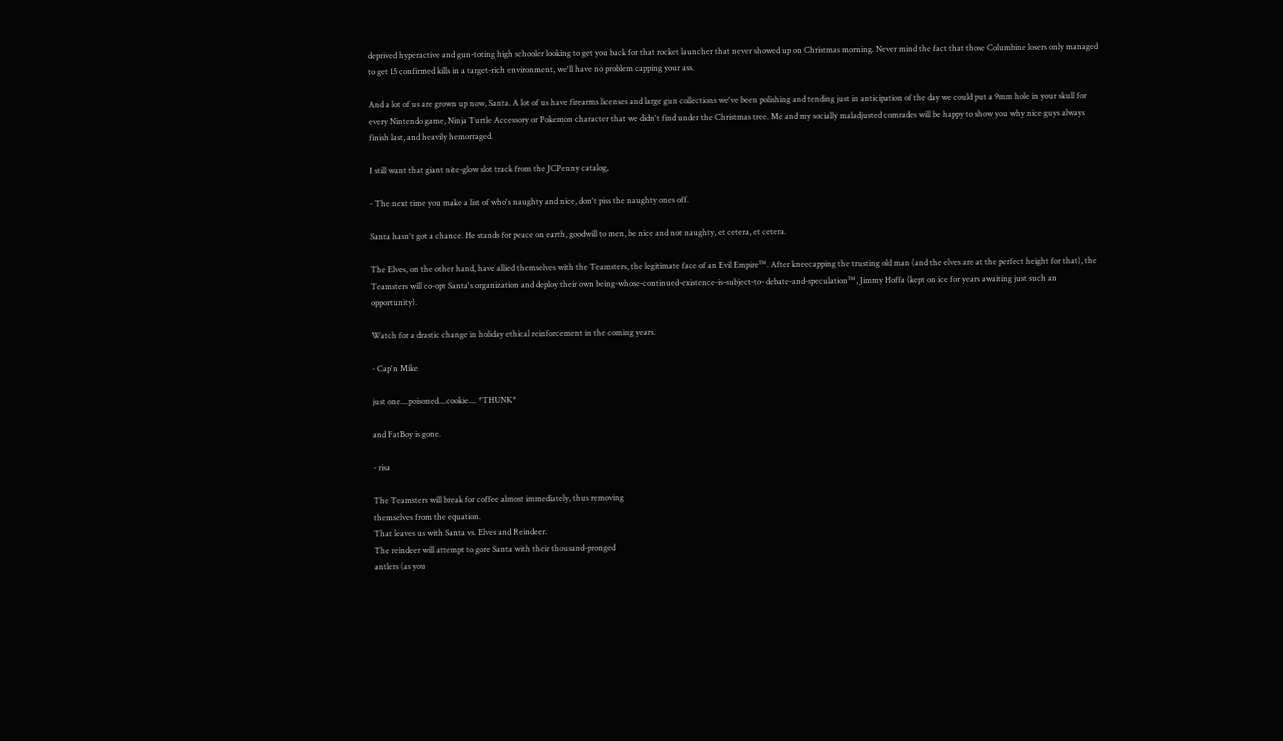deprived hyperactive and gun-toting high schooler looking to get you back for that rocket launcher that never showed up on Christmas morning. Never mind the fact that those Columbine losers only managed to get 15 confirmed kills in a target-rich environment, we'll have no problem capping your ass.

And a lot of us are grown up now, Santa. A lot of us have firearms licenses and large gun collections we've been polishing and tending just in anticipation of the day we could put a 9mm hole in your skull for every Nintendo game, Ninja Turtle Accessory or Pokemon character that we didn't find under the Christmas tree. Me and my socially maladjusted comrades will be happy to show you why nice guys always finish last, and heavily hemorraged.

I still want that giant nite-glow slot track from the JCPenny catalog,

- The next time you make a list of who's naughty and nice, don't piss the naughty ones off.

Santa hasn't got a chance. He stands for peace on earth, goodwill to men, be nice and not naughty, et cetera, et cetera.

The Elves, on the other hand, have allied themselves with the Teamsters, the legitimate face of an Evil Empire™. After kneecapping the trusting old man (and the elves are at the perfect height for that), the Teamsters will co-opt Santa's organization and deploy their own being-whose-continued-existence-is-subject-to- debate-and-speculation™, Jimmy Hoffa (kept on ice for years awaiting just such an opportunity).

Watch for a drastic change in holiday ethical reinforcement in the coming years.

- Cap'n Mike

just one....poisoned....cookie.... *THUNK*

and FatBoy is gone.

- risa

The Teamsters will break for coffee almost immediately, thus removing
themselves from the equation.
That leaves us with Santa vs. Elves and Reindeer.
The reindeer will attempt to gore Santa with their thousand-pronged
antlers (as you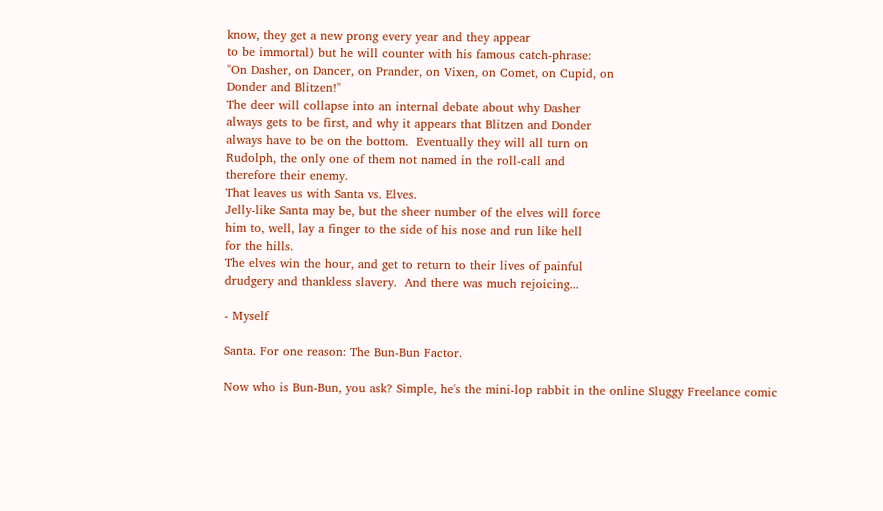know, they get a new prong every year and they appear
to be immortal) but he will counter with his famous catch-phrase:
"On Dasher, on Dancer, on Prander, on Vixen, on Comet, on Cupid, on
Donder and Blitzen!"
The deer will collapse into an internal debate about why Dasher
always gets to be first, and why it appears that Blitzen and Donder
always have to be on the bottom.  Eventually they will all turn on
Rudolph, the only one of them not named in the roll-call and
therefore their enemy.
That leaves us with Santa vs. Elves.
Jelly-like Santa may be, but the sheer number of the elves will force
him to, well, lay a finger to the side of his nose and run like hell
for the hills.
The elves win the hour, and get to return to their lives of painful
drudgery and thankless slavery.  And there was much rejoicing...

- Myself

Santa. For one reason: The Bun-Bun Factor.

Now who is Bun-Bun, you ask? Simple, he's the mini-lop rabbit in the online Sluggy Freelance comic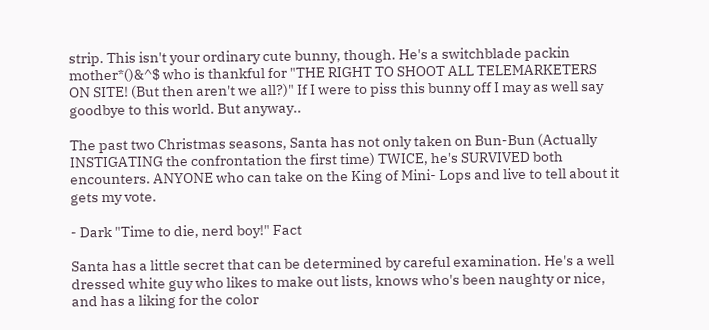strip. This isn't your ordinary cute bunny, though. He's a switchblade packin mother*()&^$ who is thankful for "THE RIGHT TO SHOOT ALL TELEMARKETERS ON SITE! (But then aren't we all?)" If I were to piss this bunny off I may as well say goodbye to this world. But anyway..

The past two Christmas seasons, Santa has not only taken on Bun-Bun (Actually INSTIGATING the confrontation the first time) TWICE, he's SURVIVED both encounters. ANYONE who can take on the King of Mini- Lops and live to tell about it gets my vote.

- Dark "Time to die, nerd boy!" Fact

Santa has a little secret that can be determined by careful examination. He's a well dressed white guy who likes to make out lists, knows who's been naughty or nice, and has a liking for the color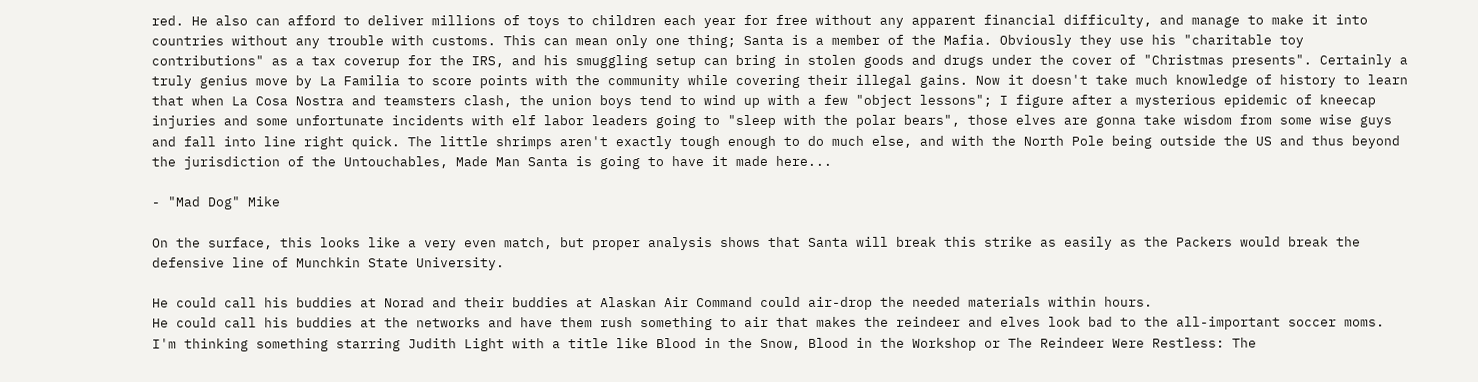red. He also can afford to deliver millions of toys to children each year for free without any apparent financial difficulty, and manage to make it into countries without any trouble with customs. This can mean only one thing; Santa is a member of the Mafia. Obviously they use his "charitable toy contributions" as a tax coverup for the IRS, and his smuggling setup can bring in stolen goods and drugs under the cover of "Christmas presents". Certainly a truly genius move by La Familia to score points with the community while covering their illegal gains. Now it doesn't take much knowledge of history to learn that when La Cosa Nostra and teamsters clash, the union boys tend to wind up with a few "object lessons"; I figure after a mysterious epidemic of kneecap injuries and some unfortunate incidents with elf labor leaders going to "sleep with the polar bears", those elves are gonna take wisdom from some wise guys and fall into line right quick. The little shrimps aren't exactly tough enough to do much else, and with the North Pole being outside the US and thus beyond the jurisdiction of the Untouchables, Made Man Santa is going to have it made here...

- "Mad Dog" Mike

On the surface, this looks like a very even match, but proper analysis shows that Santa will break this strike as easily as the Packers would break the defensive line of Munchkin State University.

He could call his buddies at Norad and their buddies at Alaskan Air Command could air-drop the needed materials within hours.
He could call his buddies at the networks and have them rush something to air that makes the reindeer and elves look bad to the all-important soccer moms. I'm thinking something starring Judith Light with a title like Blood in the Snow, Blood in the Workshop or The Reindeer Were Restless: The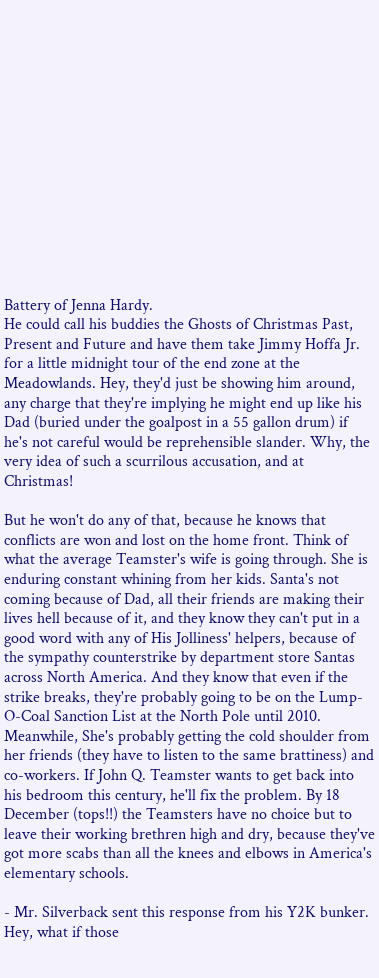Battery of Jenna Hardy.
He could call his buddies the Ghosts of Christmas Past, Present and Future and have them take Jimmy Hoffa Jr. for a little midnight tour of the end zone at the Meadowlands. Hey, they'd just be showing him around, any charge that they're implying he might end up like his Dad (buried under the goalpost in a 55 gallon drum) if he's not careful would be reprehensible slander. Why, the very idea of such a scurrilous accusation, and at Christmas!

But he won't do any of that, because he knows that conflicts are won and lost on the home front. Think of what the average Teamster's wife is going through. She is enduring constant whining from her kids. Santa's not coming because of Dad, all their friends are making their lives hell because of it, and they know they can't put in a good word with any of His Jolliness' helpers, because of the sympathy counterstrike by department store Santas across North America. And they know that even if the strike breaks, they're probably going to be on the Lump-O-Coal Sanction List at the North Pole until 2010. Meanwhile, She's probably getting the cold shoulder from her friends (they have to listen to the same brattiness) and co-workers. If John Q. Teamster wants to get back into his bedroom this century, he'll fix the problem. By 18 December (tops!!) the Teamsters have no choice but to leave their working brethren high and dry, because they've got more scabs than all the knees and elbows in America's elementary schools.

- Mr. Silverback sent this response from his Y2K bunker. Hey, what if those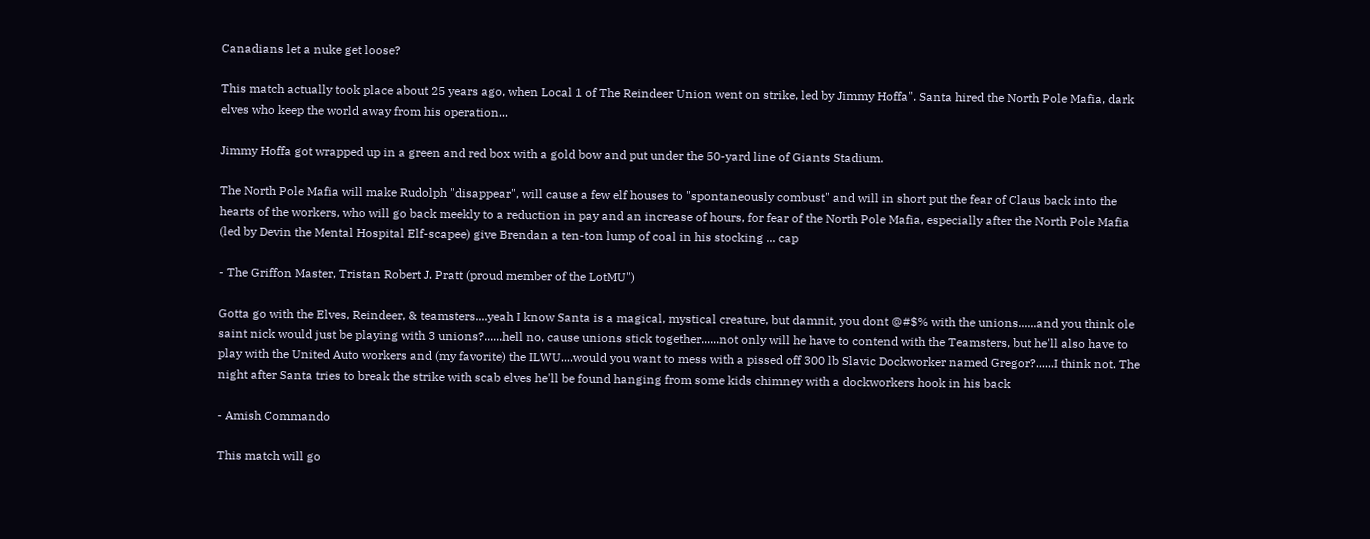Canadians let a nuke get loose?

This match actually took place about 25 years ago, when Local 1 of The Reindeer Union went on strike, led by Jimmy Hoffa". Santa hired the North Pole Mafia, dark elves who keep the world away from his operation...

Jimmy Hoffa got wrapped up in a green and red box with a gold bow and put under the 50-yard line of Giants Stadium.

The North Pole Mafia will make Rudolph "disappear", will cause a few elf houses to "spontaneously combust" and will in short put the fear of Claus back into the hearts of the workers, who will go back meekly to a reduction in pay and an increase of hours, for fear of the North Pole Mafia, especially after the North Pole Mafia (led by Devin the Mental Hospital Elf-scapee) give Brendan a ten-ton lump of coal in his stocking ... cap

- The Griffon Master, Tristan Robert J. Pratt (proud member of the LotMU")

Gotta go with the Elves, Reindeer, & teamsters....yeah I know Santa is a magical, mystical creature, but damnit, you dont @#$% with the unions......and you think ole saint nick would just be playing with 3 unions?......hell no, cause unions stick together......not only will he have to contend with the Teamsters, but he'll also have to play with the United Auto workers and (my favorite) the ILWU....would you want to mess with a pissed off 300 lb Slavic Dockworker named Gregor?......I think not. The night after Santa tries to break the strike with scab elves he'll be found hanging from some kids chimney with a dockworkers hook in his back

- Amish Commando

This match will go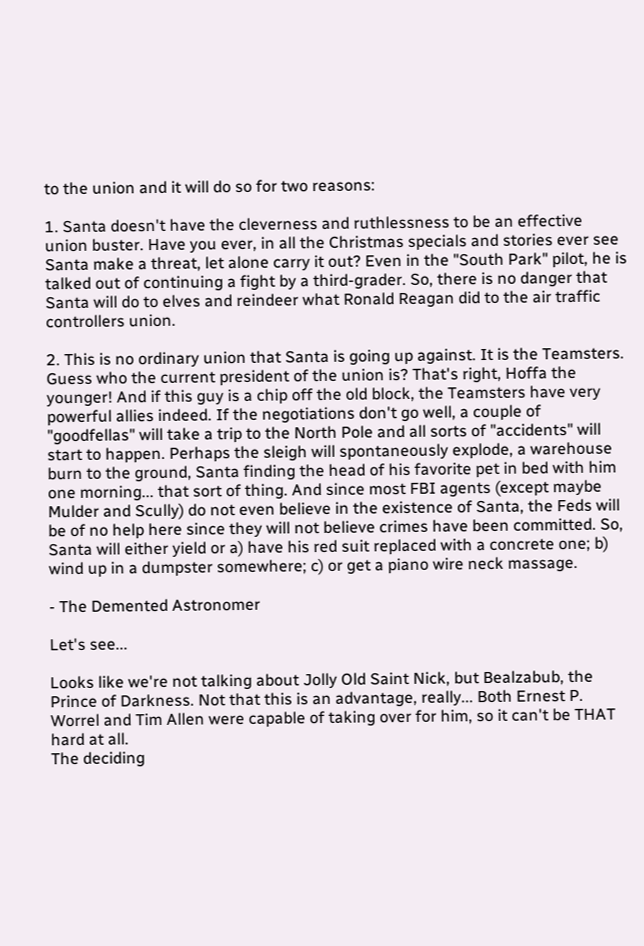to the union and it will do so for two reasons:

1. Santa doesn't have the cleverness and ruthlessness to be an effective union buster. Have you ever, in all the Christmas specials and stories ever see Santa make a threat, let alone carry it out? Even in the "South Park" pilot, he is talked out of continuing a fight by a third-grader. So, there is no danger that Santa will do to elves and reindeer what Ronald Reagan did to the air traffic controllers union.

2. This is no ordinary union that Santa is going up against. It is the Teamsters. Guess who the current president of the union is? That's right, Hoffa the younger! And if this guy is a chip off the old block, the Teamsters have very powerful allies indeed. If the negotiations don't go well, a couple of "goodfellas" will take a trip to the North Pole and all sorts of "accidents" will start to happen. Perhaps the sleigh will spontaneously explode, a warehouse burn to the ground, Santa finding the head of his favorite pet in bed with him one morning... that sort of thing. And since most FBI agents (except maybe Mulder and Scully) do not even believe in the existence of Santa, the Feds will be of no help here since they will not believe crimes have been committed. So, Santa will either yield or a) have his red suit replaced with a concrete one; b) wind up in a dumpster somewhere; c) or get a piano wire neck massage.

- The Demented Astronomer

Let's see...

Looks like we're not talking about Jolly Old Saint Nick, but Bealzabub, the Prince of Darkness. Not that this is an advantage, really... Both Ernest P. Worrel and Tim Allen were capable of taking over for him, so it can't be THAT hard at all.
The deciding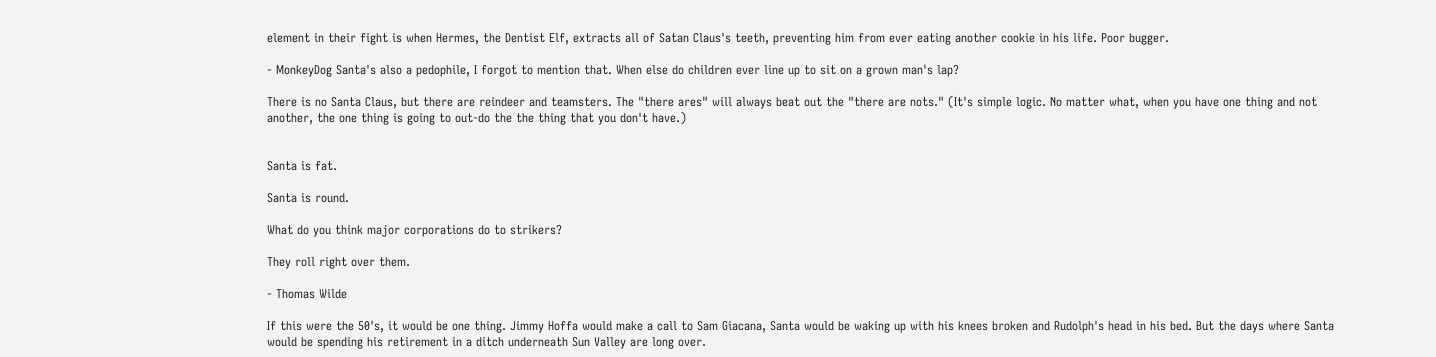element in their fight is when Hermes, the Dentist Elf, extracts all of Satan Claus's teeth, preventing him from ever eating another cookie in his life. Poor bugger.

- MonkeyDog Santa's also a pedophile, I forgot to mention that. When else do children ever line up to sit on a grown man's lap?

There is no Santa Claus, but there are reindeer and teamsters. The "there ares" will always beat out the "there are nots." (It's simple logic. No matter what, when you have one thing and not another, the one thing is going to out-do the the thing that you don't have.)


Santa is fat.

Santa is round.

What do you think major corporations do to strikers?

They roll right over them.

- Thomas Wilde

If this were the 50's, it would be one thing. Jimmy Hoffa would make a call to Sam Giacana, Santa would be waking up with his knees broken and Rudolph's head in his bed. But the days where Santa would be spending his retirement in a ditch underneath Sun Valley are long over.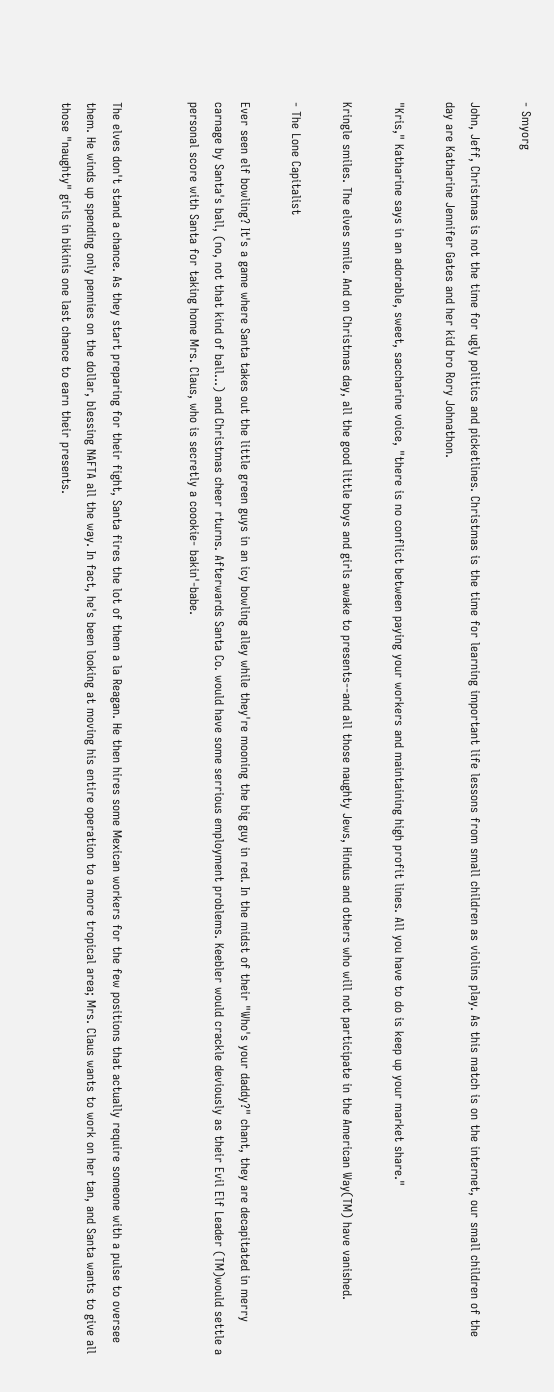- Smyorg

John, Jeff, Christmas is not the time for ugly politics and picketlines. Christmas is the time for learning important life lessons from small children as violins play. As this match is on the internet, our small children of the day are Katharine Jennifer Gates and her kid bro Rory Johnathon.

"Kris," Katharine says in an adorable, sweet, saccharine voice, "there is no conflict between paying your workers and maintaining high profit lines. All you have to do is keep up your market share."

Kringle smiles. The elves smile. And on Christmas day, all the good little boys and girls awake to presents--and all those naughty Jews, Hindus and others who will not participate in the American Way(TM) have vanished.

- The Lone Capitalist

Ever seen elf bowling? It's a game where Santa takes out the little green guys in an icy bowling alley while they're mooning the big guy in red. In the midst of their "Who's your daddy?" chant, they are decapitated in merry carnage by Santa's ball, (no, not that kind of ball...) and Christmas cheer rturns. Afterwards Santa Co. would have some serrious employment problems. Keebler would crackle deviously as their Evil Elf Leader (TM)would settle a personal score with Santa for taking home Mrs. Claus, who is secretly a coookie- bakin'-babe.


The elves don't stand a chance. As they start preparing for their fight, Santa fires the lot of them a la Reagan. He then hires some Mexican workers for the few positions that actually require someone with a pulse to oversee them. He winds up spending only pennies on the dollar, blessing NAFTA all the way. In fact, he's been looking at moving his entire operation to a more tropical area; Mrs. Claus wants to work on her tan, and Santa wants to give all those "naughty" girls in bikinis one last chance to earn their presents.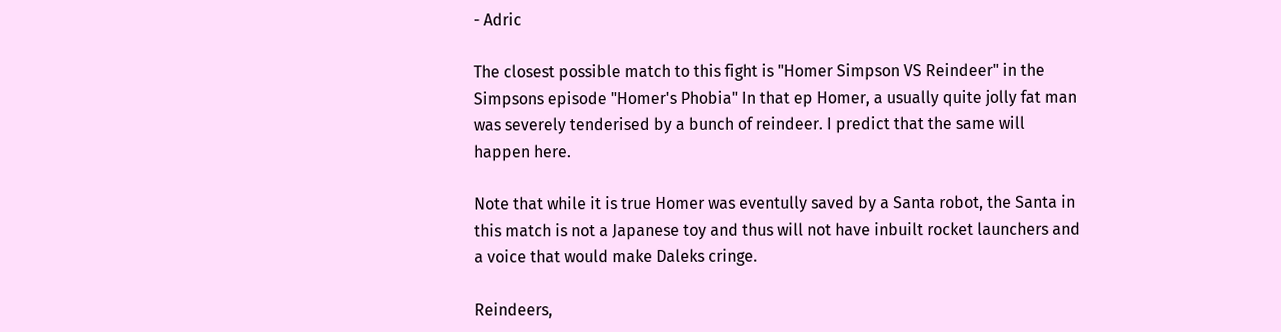- Adric

The closest possible match to this fight is "Homer Simpson VS Reindeer" in the Simpsons episode "Homer's Phobia" In that ep Homer, a usually quite jolly fat man was severely tenderised by a bunch of reindeer. I predict that the same will happen here.

Note that while it is true Homer was eventully saved by a Santa robot, the Santa in this match is not a Japanese toy and thus will not have inbuilt rocket launchers and a voice that would make Daleks cringe.

Reindeers,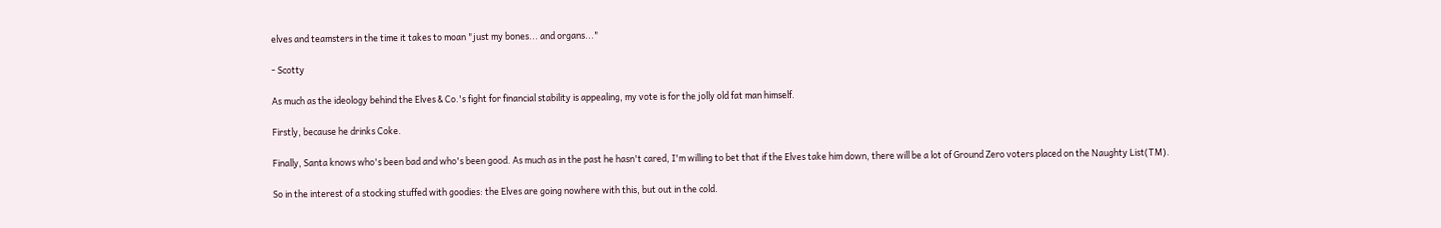elves and teamsters in the time it takes to moan "just my bones... and organs..."

- Scotty

As much as the ideology behind the Elves & Co.'s fight for financial stability is appealing, my vote is for the jolly old fat man himself.

Firstly, because he drinks Coke.

Finally, Santa knows who's been bad and who's been good. As much as in the past he hasn't cared, I'm willing to bet that if the Elves take him down, there will be a lot of Ground Zero voters placed on the Naughty List(TM).

So in the interest of a stocking stuffed with goodies: the Elves are going nowhere with this, but out in the cold.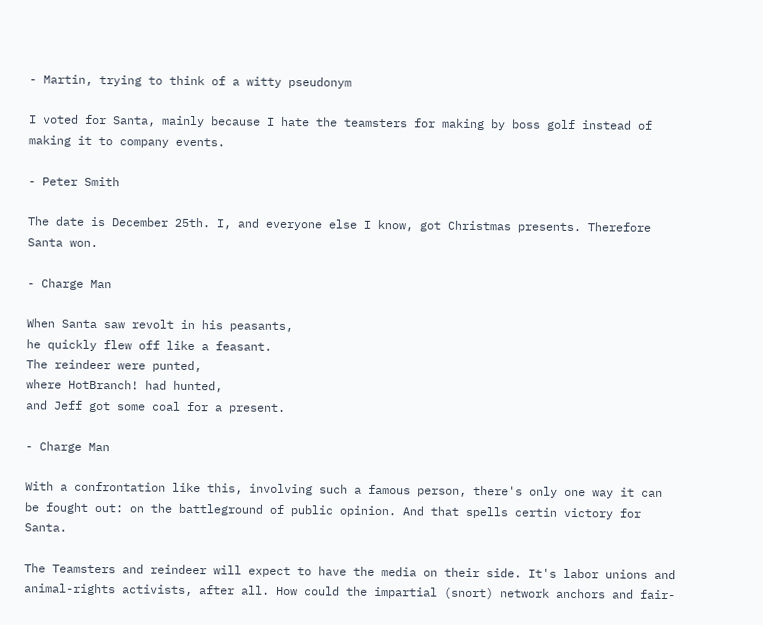- Martin, trying to think of a witty pseudonym

I voted for Santa, mainly because I hate the teamsters for making by boss golf instead of making it to company events.

- Peter Smith

The date is December 25th. I, and everyone else I know, got Christmas presents. Therefore Santa won.

- Charge Man

When Santa saw revolt in his peasants,
he quickly flew off like a feasant.
The reindeer were punted,
where HotBranch! had hunted,
and Jeff got some coal for a present.

- Charge Man

With a confrontation like this, involving such a famous person, there's only one way it can be fought out: on the battleground of public opinion. And that spells certin victory for Santa.

The Teamsters and reindeer will expect to have the media on their side. It's labor unions and animal-rights activists, after all. How could the impartial (snort) network anchors and fair-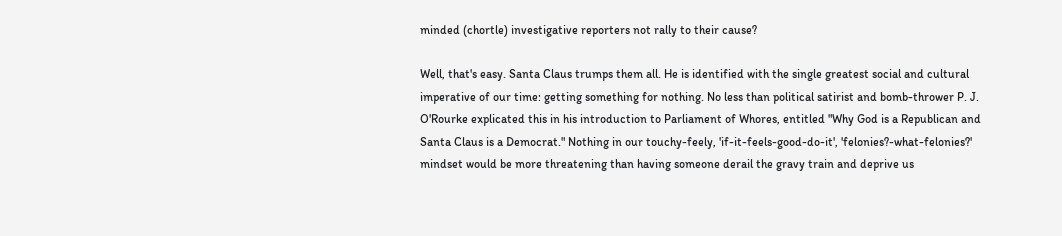minded (chortle) investigative reporters not rally to their cause?

Well, that's easy. Santa Claus trumps them all. He is identified with the single greatest social and cultural imperative of our time: getting something for nothing. No less than political satirist and bomb-thrower P. J. O'Rourke explicated this in his introduction to Parliament of Whores, entitled "Why God is a Republican and Santa Claus is a Democrat." Nothing in our touchy-feely, 'if-it-feels-good-do-it', 'felonies?-what-felonies?' mindset would be more threatening than having someone derail the gravy train and deprive us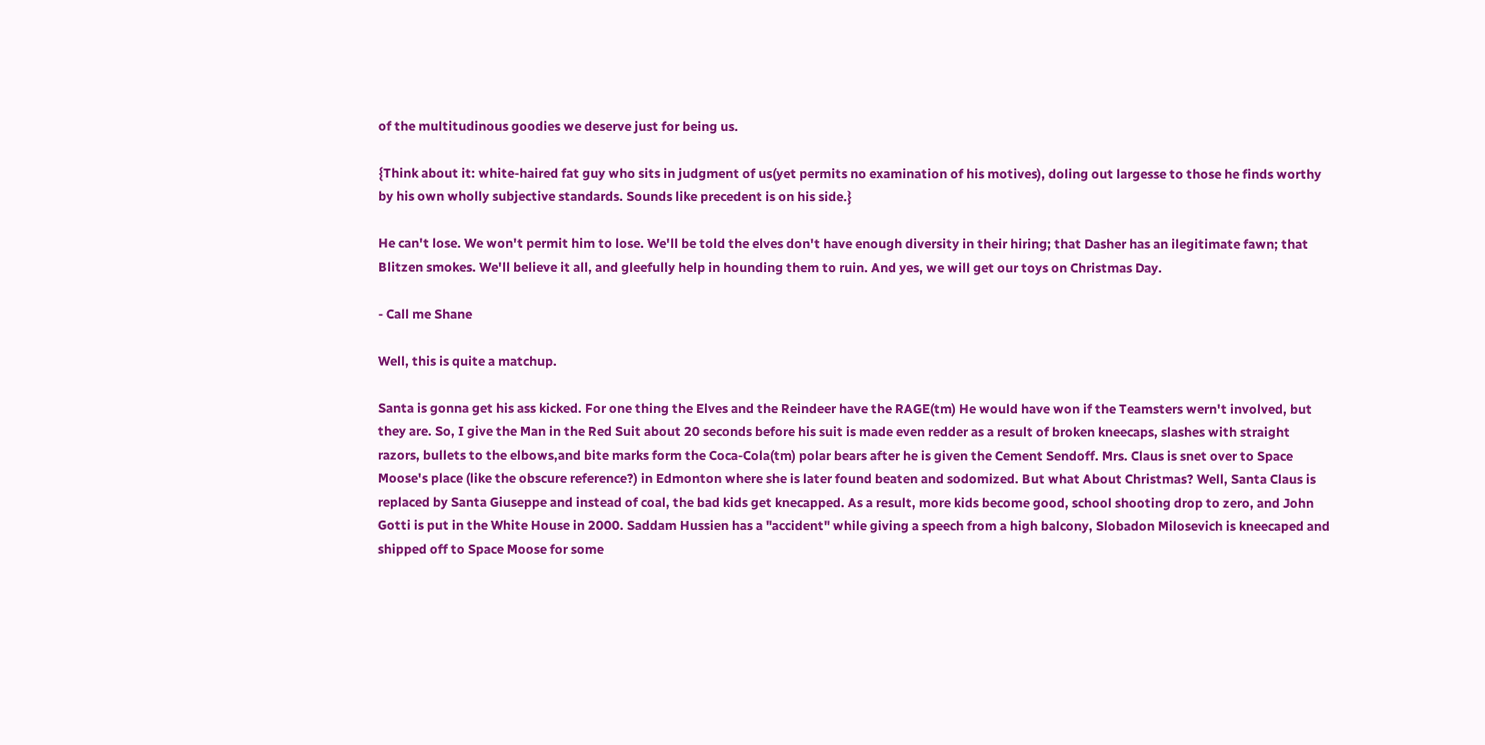of the multitudinous goodies we deserve just for being us.

{Think about it: white-haired fat guy who sits in judgment of us(yet permits no examination of his motives), doling out largesse to those he finds worthy by his own wholly subjective standards. Sounds like precedent is on his side.}

He can't lose. We won't permit him to lose. We'll be told the elves don't have enough diversity in their hiring; that Dasher has an ilegitimate fawn; that Blitzen smokes. We'll believe it all, and gleefully help in hounding them to ruin. And yes, we will get our toys on Christmas Day.

- Call me Shane

Well, this is quite a matchup.

Santa is gonna get his ass kicked. For one thing the Elves and the Reindeer have the RAGE(tm) He would have won if the Teamsters wern't involved, but they are. So, I give the Man in the Red Suit about 20 seconds before his suit is made even redder as a result of broken kneecaps, slashes with straight razors, bullets to the elbows,and bite marks form the Coca-Cola(tm) polar bears after he is given the Cement Sendoff. Mrs. Claus is snet over to Space Moose's place (like the obscure reference?) in Edmonton where she is later found beaten and sodomized. But what About Christmas? Well, Santa Claus is replaced by Santa Giuseppe and instead of coal, the bad kids get knecapped. As a result, more kids become good, school shooting drop to zero, and John Gotti is put in the White House in 2000. Saddam Hussien has a "accident" while giving a speech from a high balcony, Slobadon Milosevich is kneecaped and shipped off to Space Moose for some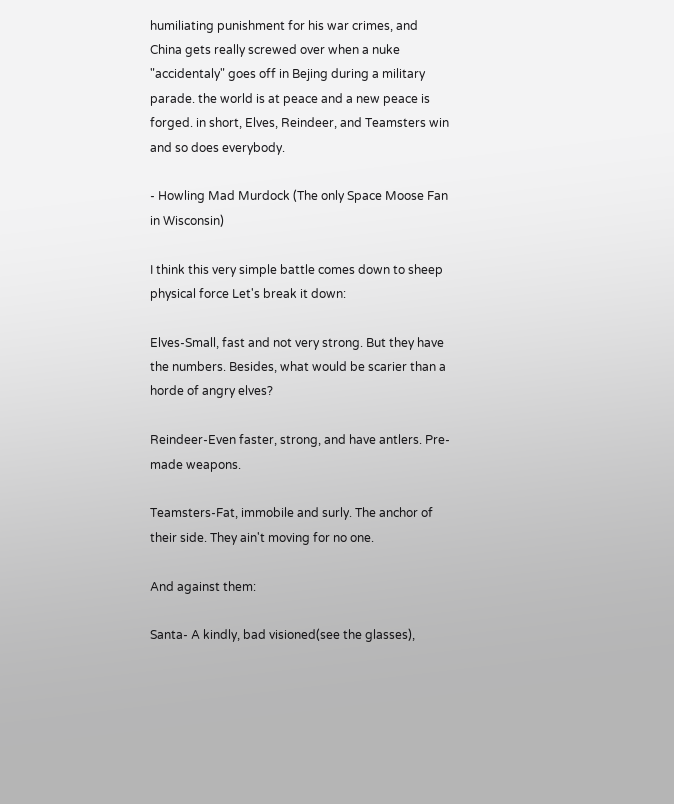humiliating punishment for his war crimes, and China gets really screwed over when a nuke "accidentaly" goes off in Bejing during a military parade. the world is at peace and a new peace is forged. in short, Elves, Reindeer, and Teamsters win and so does everybody.

- Howling Mad Murdock (The only Space Moose Fan in Wisconsin)

I think this very simple battle comes down to sheep physical force Let's break it down:

Elves-Small, fast and not very strong. But they have the numbers. Besides, what would be scarier than a horde of angry elves?

Reindeer-Even faster, strong, and have antlers. Pre-made weapons.

Teamsters-Fat, immobile and surly. The anchor of their side. They ain't moving for no one.

And against them:

Santa- A kindly, bad visioned(see the glasses),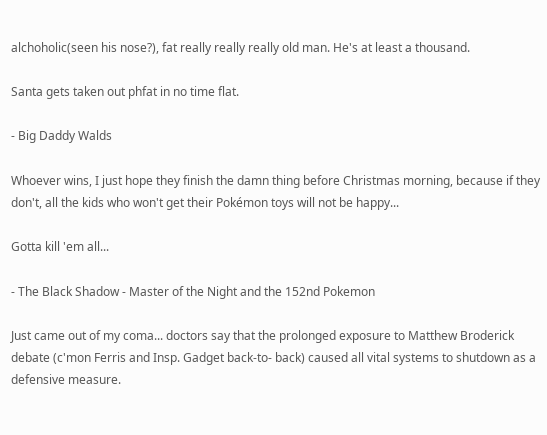alchoholic(seen his nose?), fat really really really old man. He's at least a thousand.

Santa gets taken out phfat in no time flat.

- Big Daddy Walds

Whoever wins, I just hope they finish the damn thing before Christmas morning, because if they don't, all the kids who won't get their Pokémon toys will not be happy...

Gotta kill 'em all...

- The Black Shadow - Master of the Night and the 152nd Pokemon

Just came out of my coma... doctors say that the prolonged exposure to Matthew Broderick debate (c'mon Ferris and Insp. Gadget back-to- back) caused all vital systems to shutdown as a defensive measure.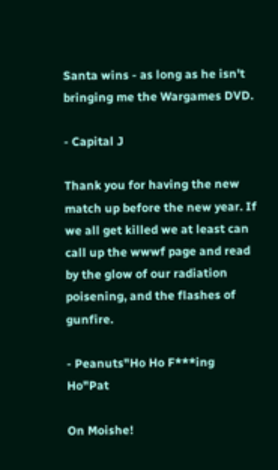Santa wins - as long as he isn't bringing me the Wargames DVD.

- Capital J

Thank you for having the new match up before the new year. If we all get killed we at least can call up the wwwf page and read by the glow of our radiation poisening, and the flashes of gunfire.

- Peanuts"Ho Ho F***ing Ho"Pat

On Moishe!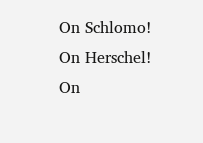On Schlomo!
On Herschel!
On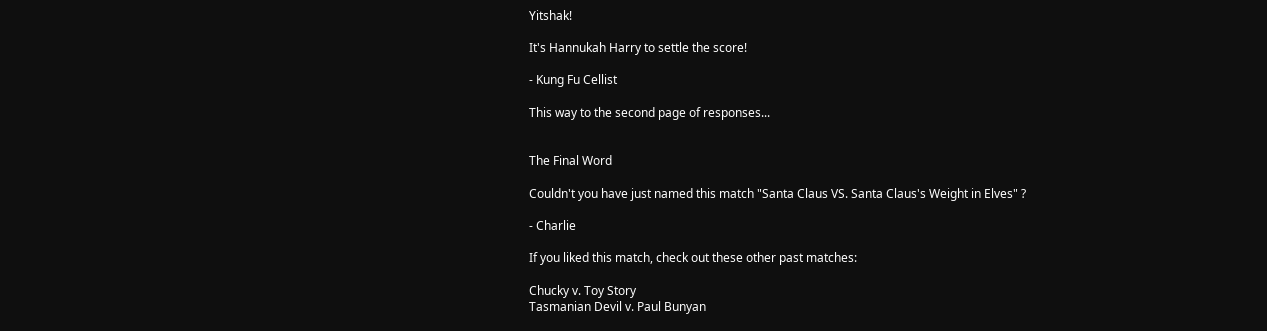Yitshak!

It's Hannukah Harry to settle the score!

- Kung Fu Cellist

This way to the second page of responses...


The Final Word

Couldn't you have just named this match "Santa Claus VS. Santa Claus's Weight in Elves" ?

- Charlie

If you liked this match, check out these other past matches:

Chucky v. Toy Story
Tasmanian Devil v. Paul Bunyan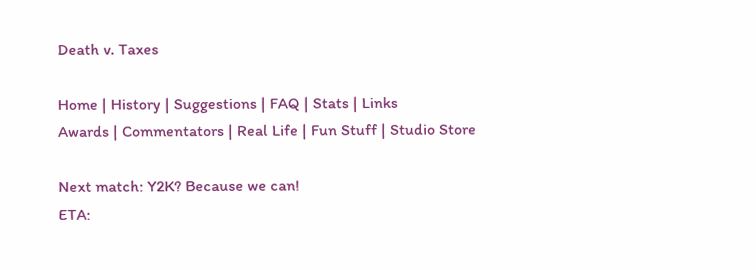Death v. Taxes

Home | History | Suggestions | FAQ | Stats | Links
Awards | Commentators | Real Life | Fun Stuff | Studio Store

Next match: Y2K? Because we can!
ETA: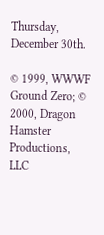Thursday, December 30th.

© 1999, WWWF Ground Zero; © 2000, Dragon Hamster Productions, LLC